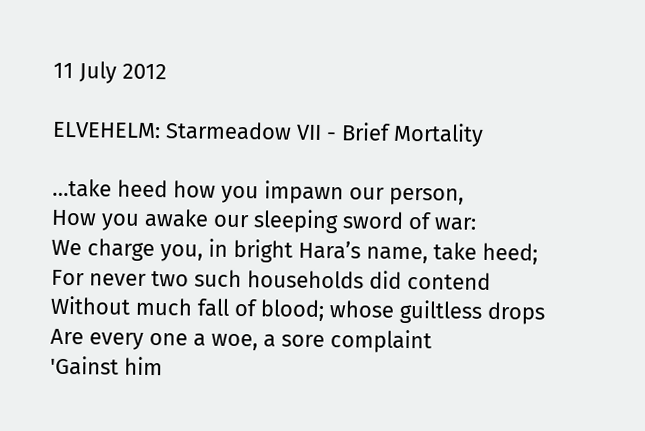11 July 2012

ELVEHELM: Starmeadow VII - Brief Mortality

…take heed how you impawn our person,
How you awake our sleeping sword of war:
We charge you, in bright Hara’s name, take heed;
For never two such households did contend
Without much fall of blood; whose guiltless drops
Are every one a woe, a sore complaint
'Gainst him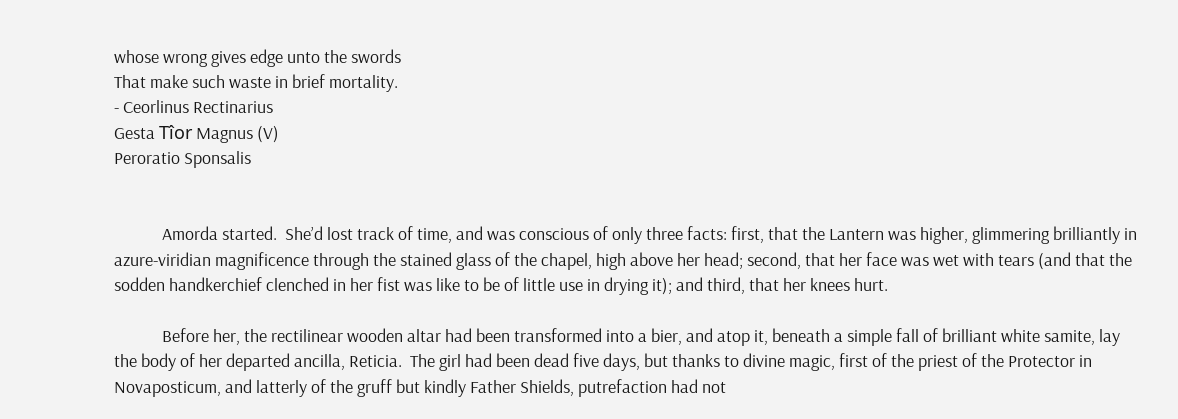whose wrong gives edge unto the swords
That make such waste in brief mortality.
- Ceorlinus Rectinarius
Gesta Tîor Magnus (V)
Peroratio Sponsalis


            Amorda started.  She’d lost track of time, and was conscious of only three facts: first, that the Lantern was higher, glimmering brilliantly in azure-viridian magnificence through the stained glass of the chapel, high above her head; second, that her face was wet with tears (and that the sodden handkerchief clenched in her fist was like to be of little use in drying it); and third, that her knees hurt.

            Before her, the rectilinear wooden altar had been transformed into a bier, and atop it, beneath a simple fall of brilliant white samite, lay the body of her departed ancilla, Reticia.  The girl had been dead five days, but thanks to divine magic, first of the priest of the Protector in Novaposticum, and latterly of the gruff but kindly Father Shields, putrefaction had not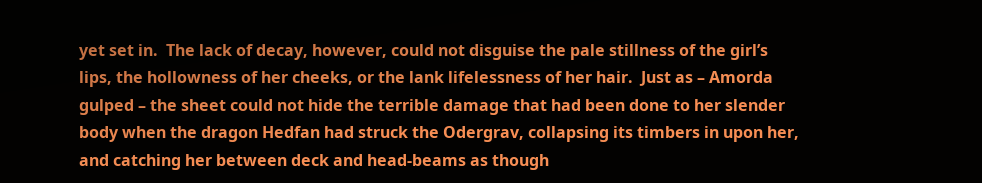yet set in.  The lack of decay, however, could not disguise the pale stillness of the girl’s lips, the hollowness of her cheeks, or the lank lifelessness of her hair.  Just as – Amorda gulped – the sheet could not hide the terrible damage that had been done to her slender body when the dragon Hedfan had struck the Odergrav, collapsing its timbers in upon her, and catching her between deck and head-beams as though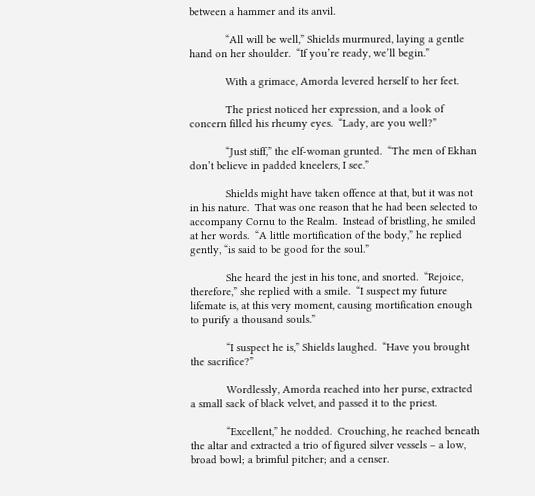between a hammer and its anvil.

            “All will be well,” Shields murmured, laying a gentle hand on her shoulder.  “If you’re ready, we’ll begin.”

            With a grimace, Amorda levered herself to her feet.

            The priest noticed her expression, and a look of concern filled his rheumy eyes.  “Lady, are you well?”

            “Just stiff,” the elf-woman grunted.  “The men of Ekhan don’t believe in padded kneelers, I see.”

            Shields might have taken offence at that, but it was not in his nature.  That was one reason that he had been selected to accompany Cornu to the Realm.  Instead of bristling, he smiled at her words.  “A little mortification of the body,” he replied gently, “is said to be good for the soul.”

            She heard the jest in his tone, and snorted.  “Rejoice, therefore,” she replied with a smile.  “I suspect my future lifemate is, at this very moment, causing mortification enough to purify a thousand souls.”

            “I suspect he is,” Shields laughed.  “Have you brought the sacrifice?”

            Wordlessly, Amorda reached into her purse, extracted a small sack of black velvet, and passed it to the priest.

            “Excellent,” he nodded.  Crouching, he reached beneath the altar and extracted a trio of figured silver vessels – a low, broad bowl; a brimful pitcher; and a censer.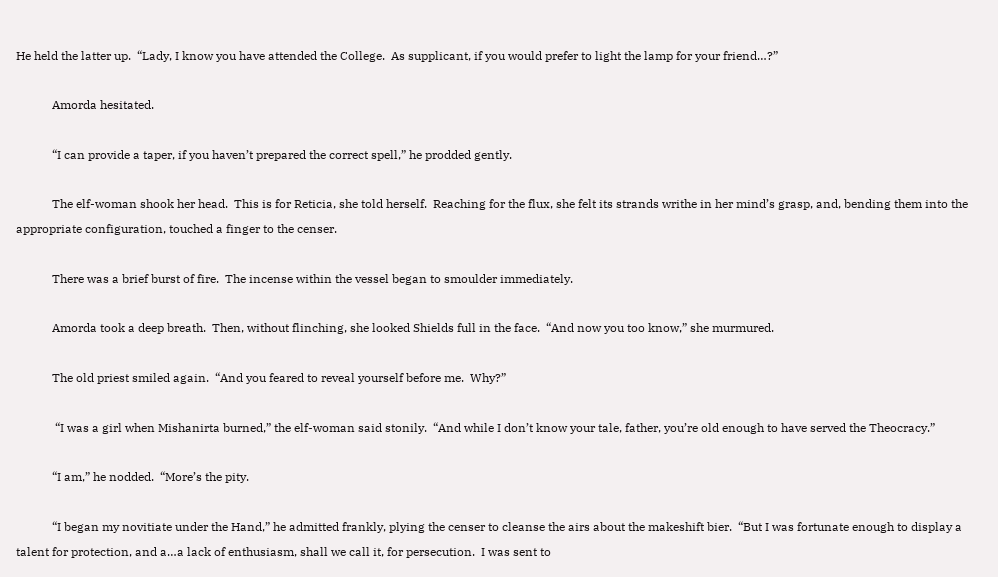He held the latter up.  “Lady, I know you have attended the College.  As supplicant, if you would prefer to light the lamp for your friend…?”

            Amorda hesitated.

            “I can provide a taper, if you haven’t prepared the correct spell,” he prodded gently.

            The elf-woman shook her head.  This is for Reticia, she told herself.  Reaching for the flux, she felt its strands writhe in her mind’s grasp, and, bending them into the appropriate configuration, touched a finger to the censer.

            There was a brief burst of fire.  The incense within the vessel began to smoulder immediately.

            Amorda took a deep breath.  Then, without flinching, she looked Shields full in the face.  “And now you too know,” she murmured.

            The old priest smiled again.  “And you feared to reveal yourself before me.  Why?”

             “I was a girl when Mishanirta burned,” the elf-woman said stonily.  “And while I don’t know your tale, father, you’re old enough to have served the Theocracy.”

            “I am,” he nodded.  “More’s the pity.

            “I began my novitiate under the Hand,” he admitted frankly, plying the censer to cleanse the airs about the makeshift bier.  “But I was fortunate enough to display a talent for protection, and a…a lack of enthusiasm, shall we call it, for persecution.  I was sent to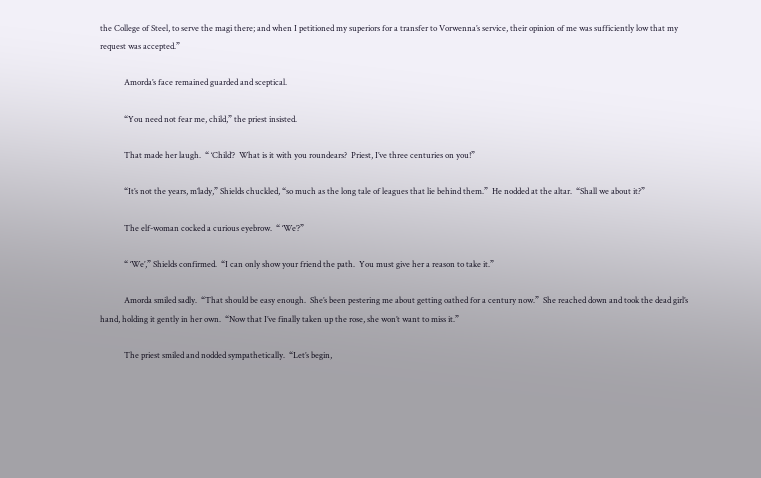the College of Steel, to serve the magi there; and when I petitioned my superiors for a transfer to Vorwenna’s service, their opinion of me was sufficiently low that my request was accepted.”

            Amorda’s face remained guarded and sceptical.

            “You need not fear me, child,” the priest insisted.

            That made her laugh.  “ ‘Child’?  What is it with you roundears?  Priest, I’ve three centuries on you!”

            “It’s not the years, m’lady,” Shields chuckled, “so much as the long tale of leagues that lie behind them.”  He nodded at the altar.  “Shall we about it?”

            The elf-woman cocked a curious eyebrow.  “ ‘We’?”

            “ ‘We’,” Shields confirmed.  “I can only show your friend the path.  You must give her a reason to take it.”

            Amorda smiled sadly.  “That should be easy enough.  She’s been pestering me about getting oathed for a century now.”  She reached down and took the dead girl’s hand, holding it gently in her own.  “Now that I’ve finally taken up the rose, she won’t want to miss it.”

            The priest smiled and nodded sympathetically.  “Let’s begin,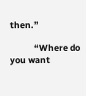then.”

            “Where do you want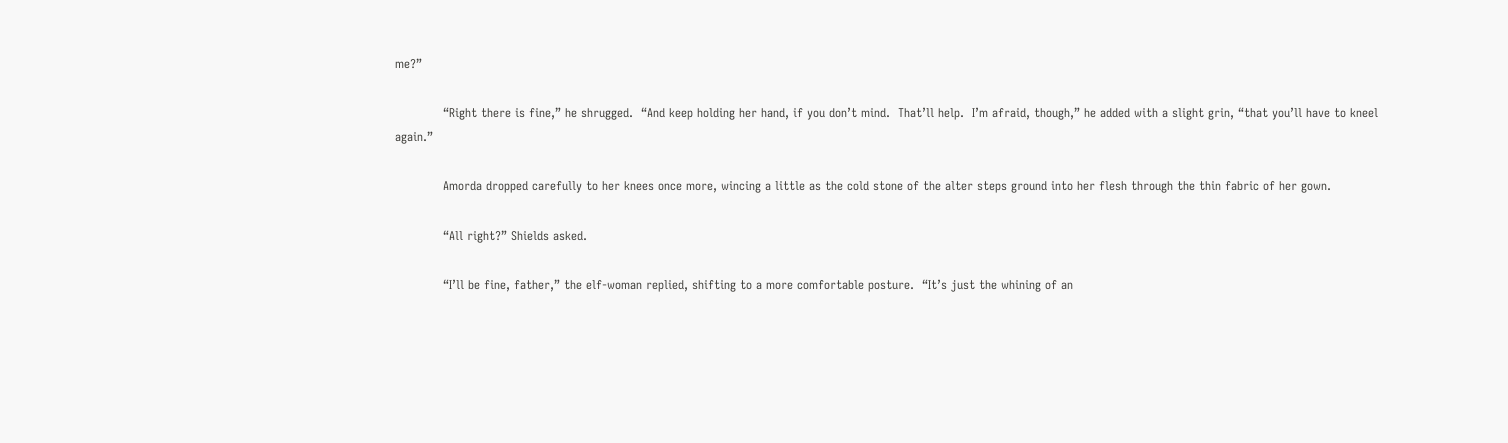me?”

            “Right there is fine,” he shrugged.  “And keep holding her hand, if you don’t mind.  That’ll help.  I’m afraid, though,” he added with a slight grin, “that you’ll have to kneel again.”

            Amorda dropped carefully to her knees once more, wincing a little as the cold stone of the alter steps ground into her flesh through the thin fabric of her gown.

            “All right?” Shields asked.

            “I’ll be fine, father,” the elf-woman replied, shifting to a more comfortable posture.  “It’s just the whining of an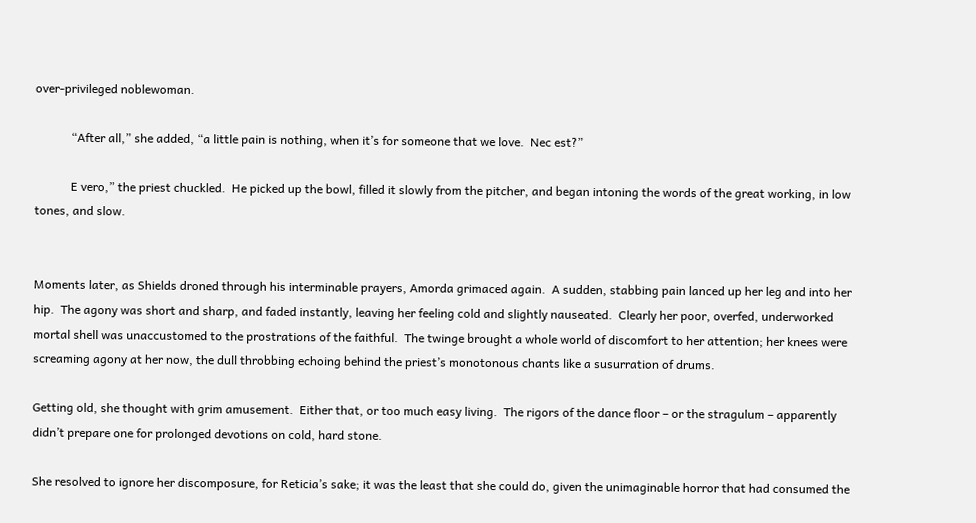over-privileged noblewoman.

            “After all,” she added, “a little pain is nothing, when it’s for someone that we love.  Nec est?”

            E vero,” the priest chuckled.  He picked up the bowl, filled it slowly from the pitcher, and began intoning the words of the great working, in low tones, and slow.


Moments later, as Shields droned through his interminable prayers, Amorda grimaced again.  A sudden, stabbing pain lanced up her leg and into her hip.  The agony was short and sharp, and faded instantly, leaving her feeling cold and slightly nauseated.  Clearly her poor, overfed, underworked mortal shell was unaccustomed to the prostrations of the faithful.  The twinge brought a whole world of discomfort to her attention; her knees were screaming agony at her now, the dull throbbing echoing behind the priest’s monotonous chants like a susurration of drums.

Getting old, she thought with grim amusement.  Either that, or too much easy living.  The rigors of the dance floor – or the stragulum – apparently didn’t prepare one for prolonged devotions on cold, hard stone.

She resolved to ignore her discomposure, for Reticia’s sake; it was the least that she could do, given the unimaginable horror that had consumed the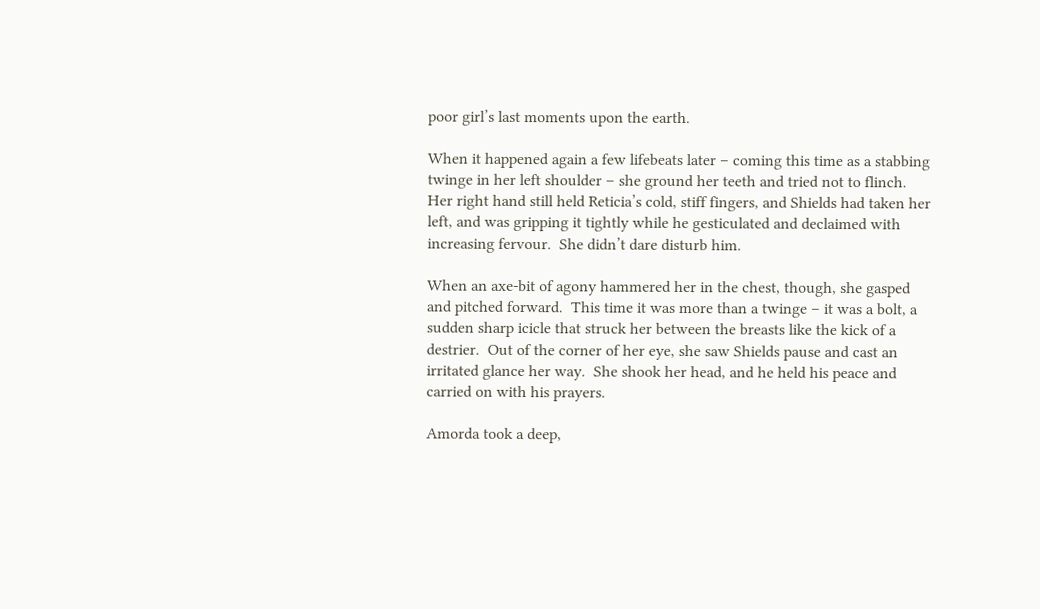poor girl’s last moments upon the earth.

When it happened again a few lifebeats later – coming this time as a stabbing twinge in her left shoulder – she ground her teeth and tried not to flinch.  Her right hand still held Reticia’s cold, stiff fingers, and Shields had taken her left, and was gripping it tightly while he gesticulated and declaimed with increasing fervour.  She didn’t dare disturb him.

When an axe-bit of agony hammered her in the chest, though, she gasped and pitched forward.  This time it was more than a twinge – it was a bolt, a sudden sharp icicle that struck her between the breasts like the kick of a destrier.  Out of the corner of her eye, she saw Shields pause and cast an irritated glance her way.  She shook her head, and he held his peace and carried on with his prayers.

Amorda took a deep,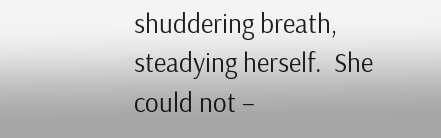shuddering breath, steadying herself.  She could not –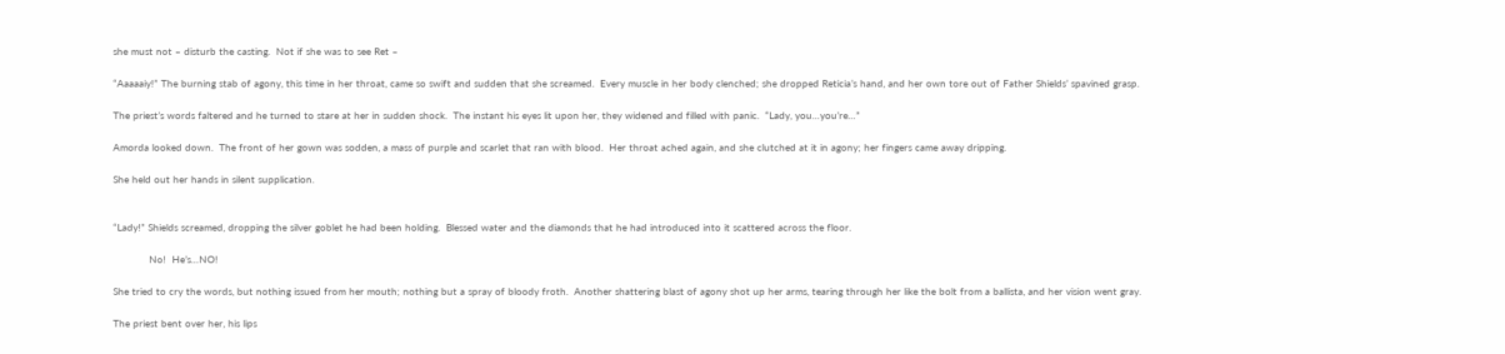she must not – disturb the casting.  Not if she was to see Ret –

“Aaaaaiy!” The burning stab of agony, this time in her throat, came so swift and sudden that she screamed.  Every muscle in her body clenched; she dropped Reticia’s hand, and her own tore out of Father Shields’ spavined grasp.

The priest’s words faltered and he turned to stare at her in sudden shock.  The instant his eyes lit upon her, they widened and filled with panic.  “Lady, you…you’re…”

Amorda looked down.  The front of her gown was sodden, a mass of purple and scarlet that ran with blood.  Her throat ached again, and she clutched at it in agony; her fingers came away dripping.

She held out her hands in silent supplication.


“Lady!” Shields screamed, dropping the silver goblet he had been holding.  Blessed water and the diamonds that he had introduced into it scattered across the floor.

            No!  He’s…NO!

She tried to cry the words, but nothing issued from her mouth; nothing but a spray of bloody froth.  Another shattering blast of agony shot up her arms, tearing through her like the bolt from a ballista, and her vision went gray.

The priest bent over her, his lips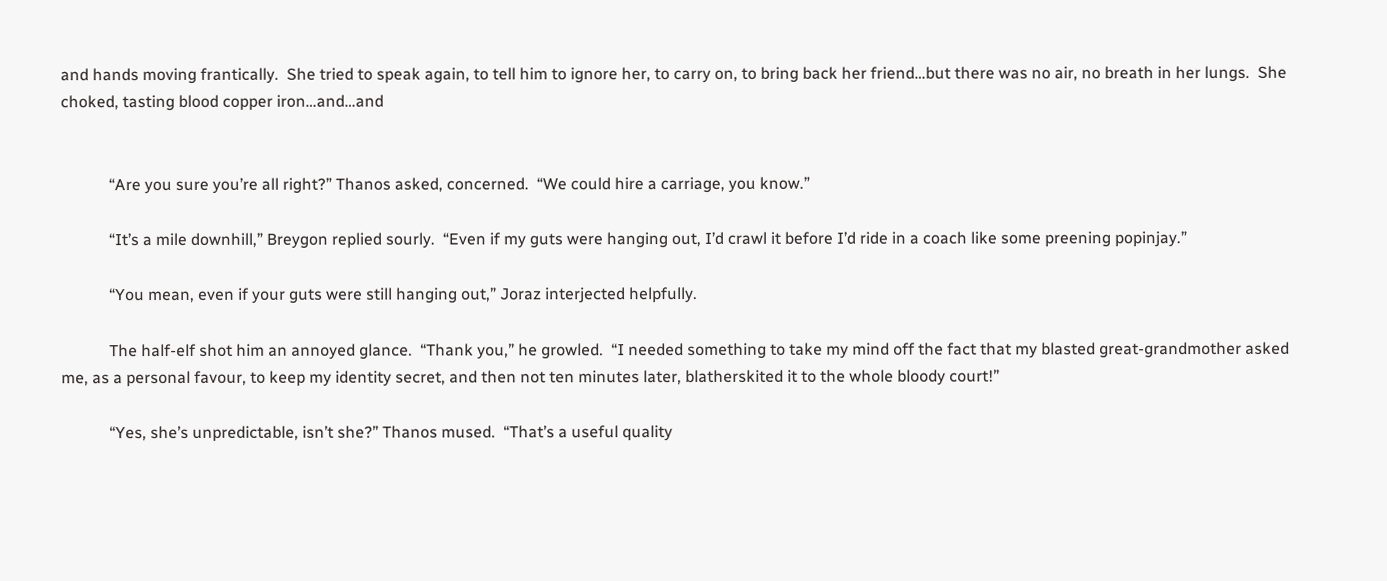and hands moving frantically.  She tried to speak again, to tell him to ignore her, to carry on, to bring back her friend…but there was no air, no breath in her lungs.  She choked, tasting blood copper iron…and…and


            “Are you sure you’re all right?” Thanos asked, concerned.  “We could hire a carriage, you know.”

            “It’s a mile downhill,” Breygon replied sourly.  “Even if my guts were hanging out, I’d crawl it before I’d ride in a coach like some preening popinjay.”

            “You mean, even if your guts were still hanging out,” Joraz interjected helpfully.

            The half-elf shot him an annoyed glance.  “Thank you,” he growled.  “I needed something to take my mind off the fact that my blasted great-grandmother asked me, as a personal favour, to keep my identity secret, and then not ten minutes later, blatherskited it to the whole bloody court!”

            “Yes, she’s unpredictable, isn’t she?” Thanos mused.  “That’s a useful quality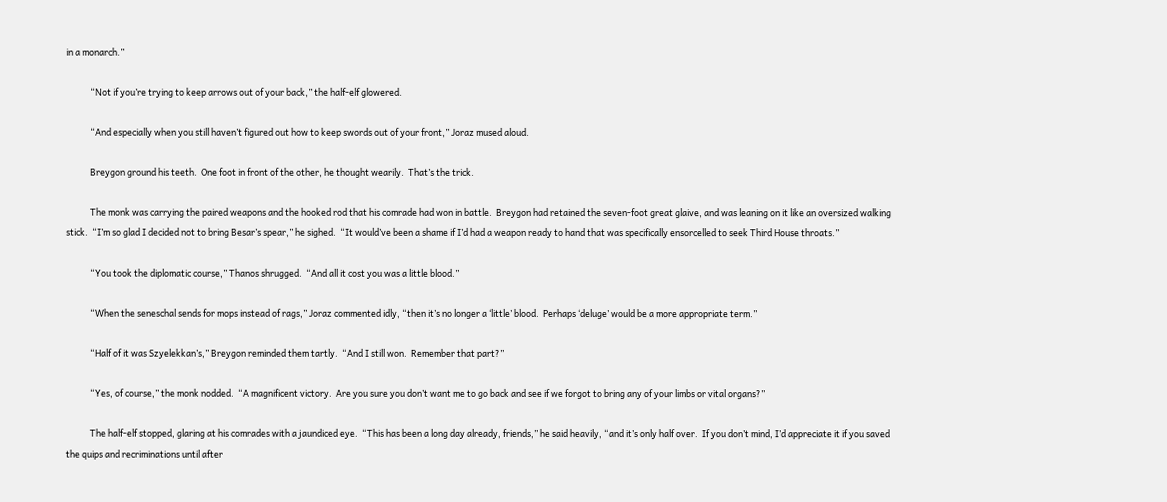in a monarch.”

            “Not if you’re trying to keep arrows out of your back,” the half-elf glowered.

            “And especially when you still haven’t figured out how to keep swords out of your front,” Joraz mused aloud.

            Breygon ground his teeth.  One foot in front of the other, he thought wearily.  That’s the trick.

            The monk was carrying the paired weapons and the hooked rod that his comrade had won in battle.  Breygon had retained the seven-foot great glaive, and was leaning on it like an oversized walking stick.  “I’m so glad I decided not to bring Besar’s spear,” he sighed.  “It would’ve been a shame if I’d had a weapon ready to hand that was specifically ensorcelled to seek Third House throats.”

            “You took the diplomatic course,” Thanos shrugged.  “And all it cost you was a little blood.”

            “When the seneschal sends for mops instead of rags,” Joraz commented idly, “then it’s no longer a ‘little’ blood.  Perhaps ‘deluge’ would be a more appropriate term.”

            “Half of it was Szyelekkan’s,” Breygon reminded them tartly.  “And I still won.  Remember that part?”

            “Yes, of course,” the monk nodded.  “A magnificent victory.  Are you sure you don’t want me to go back and see if we forgot to bring any of your limbs or vital organs?”

            The half-elf stopped, glaring at his comrades with a jaundiced eye.  “This has been a long day already, friends,” he said heavily, “and it’s only half over.  If you don’t mind, I’d appreciate it if you saved the quips and recriminations until after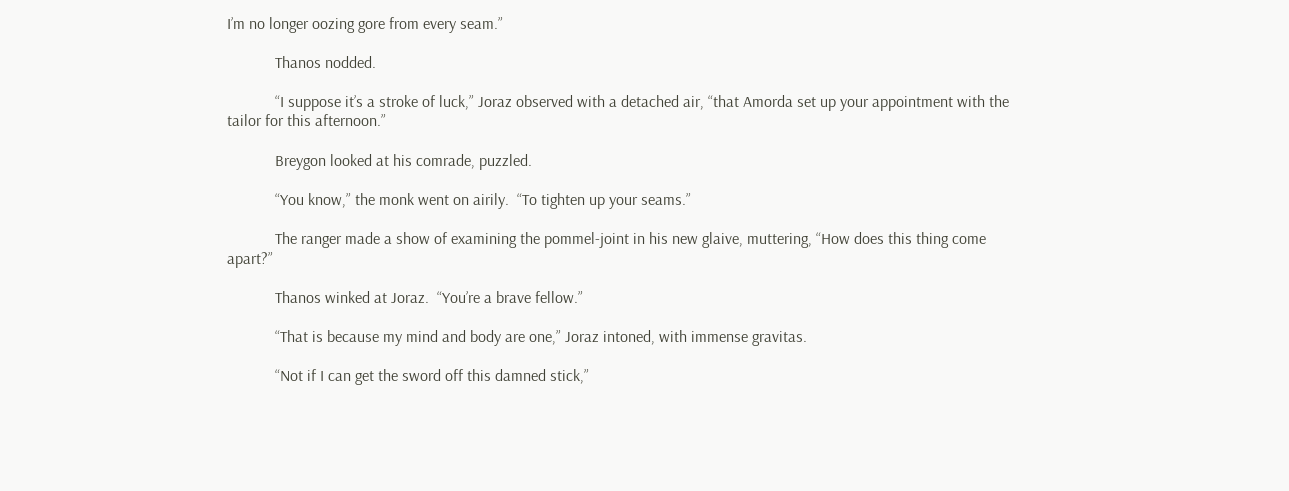I’m no longer oozing gore from every seam.”

            Thanos nodded.

            “I suppose it’s a stroke of luck,” Joraz observed with a detached air, “that Amorda set up your appointment with the tailor for this afternoon.”

            Breygon looked at his comrade, puzzled.

            “You know,” the monk went on airily.  “To tighten up your seams.”

            The ranger made a show of examining the pommel-joint in his new glaive, muttering, “How does this thing come apart?”

            Thanos winked at Joraz.  “You’re a brave fellow.”

            “That is because my mind and body are one,” Joraz intoned, with immense gravitas.

            “Not if I can get the sword off this damned stick,”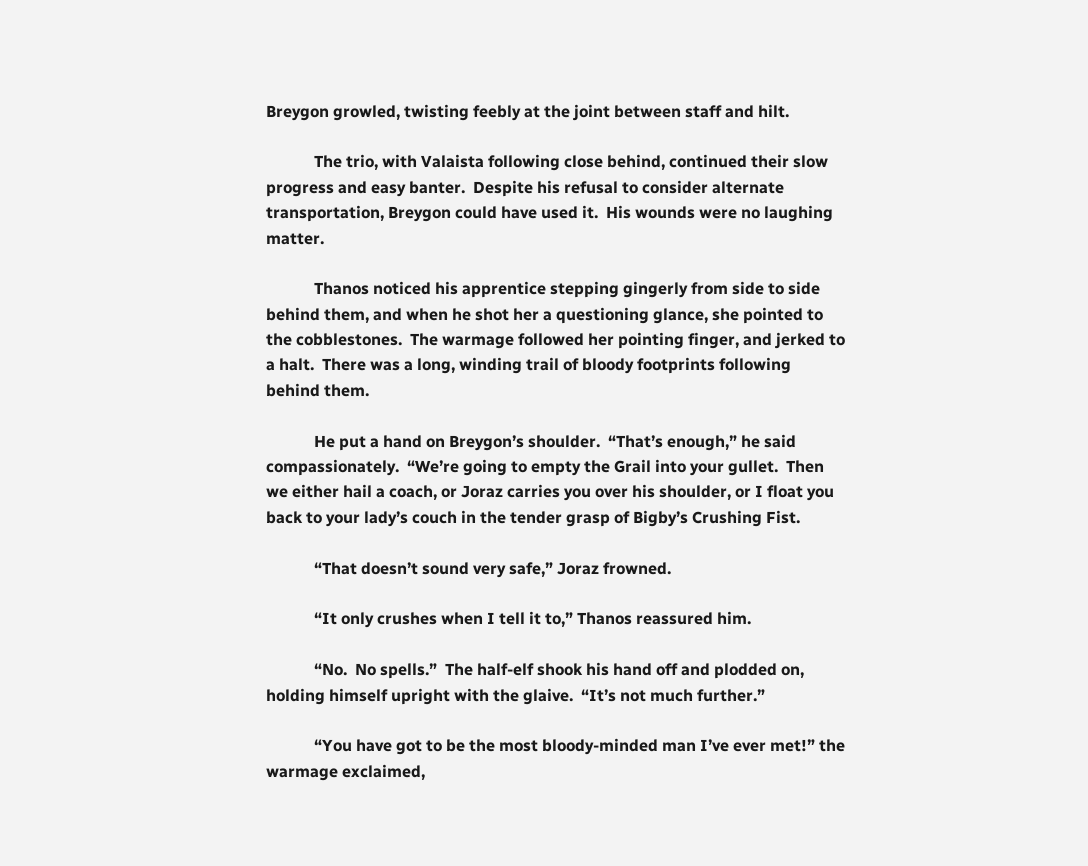Breygon growled, twisting feebly at the joint between staff and hilt.

            The trio, with Valaista following close behind, continued their slow progress and easy banter.  Despite his refusal to consider alternate transportation, Breygon could have used it.  His wounds were no laughing matter.

            Thanos noticed his apprentice stepping gingerly from side to side behind them, and when he shot her a questioning glance, she pointed to the cobblestones.  The warmage followed her pointing finger, and jerked to a halt.  There was a long, winding trail of bloody footprints following behind them.

            He put a hand on Breygon’s shoulder.  “That’s enough,” he said compassionately.  “We’re going to empty the Grail into your gullet.  Then we either hail a coach, or Joraz carries you over his shoulder, or I float you back to your lady’s couch in the tender grasp of Bigby’s Crushing Fist.

            “That doesn’t sound very safe,” Joraz frowned.

            “It only crushes when I tell it to,” Thanos reassured him.

            “No.  No spells.”  The half-elf shook his hand off and plodded on, holding himself upright with the glaive.  “It’s not much further.”

            “You have got to be the most bloody-minded man I’ve ever met!” the warmage exclaimed,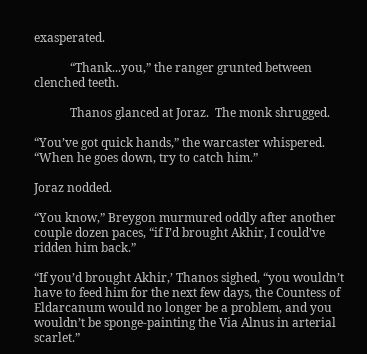exasperated.

            “Thank...you,” the ranger grunted between clenched teeth.

            Thanos glanced at Joraz.  The monk shrugged.

“You’ve got quick hands,” the warcaster whispered. “When he goes down, try to catch him.”

Joraz nodded.

“You know,” Breygon murmured oddly after another couple dozen paces, “if I’d brought Akhir, I could’ve ridden him back.”

“If you’d brought Akhir,’ Thanos sighed, “you wouldn’t have to feed him for the next few days, the Countess of Eldarcanum would no longer be a problem, and you wouldn’t be sponge-painting the Via Alnus in arterial scarlet.”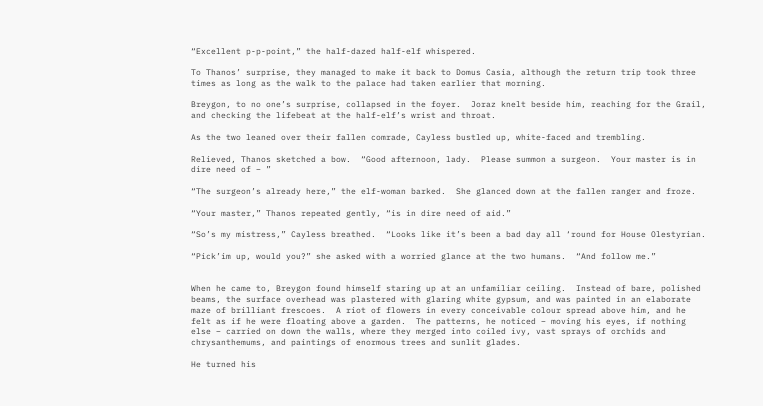“Excellent p-p-point,” the half-dazed half-elf whispered.

To Thanos’ surprise, they managed to make it back to Domus Casia, although the return trip took three times as long as the walk to the palace had taken earlier that morning.

Breygon, to no one’s surprise, collapsed in the foyer.  Joraz knelt beside him, reaching for the Grail, and checking the lifebeat at the half-elf’s wrist and throat.

As the two leaned over their fallen comrade, Cayless bustled up, white-faced and trembling.

Relieved, Thanos sketched a bow.  “Good afternoon, lady.  Please summon a surgeon.  Your master is in dire need of – ”

“The surgeon’s already here,” the elf-woman barked.  She glanced down at the fallen ranger and froze.

“Your master,” Thanos repeated gently, “is in dire need of aid.”

“So’s my mistress,” Cayless breathed.  “Looks like it’s been a bad day all ‘round for House Olestyrian.

“Pick’im up, would you?” she asked with a worried glance at the two humans.  “And follow me.”


When he came to, Breygon found himself staring up at an unfamiliar ceiling.  Instead of bare, polished beams, the surface overhead was plastered with glaring white gypsum, and was painted in an elaborate maze of brilliant frescoes.  A riot of flowers in every conceivable colour spread above him, and he felt as if he were floating above a garden.  The patterns, he noticed – moving his eyes, if nothing else – carried on down the walls, where they merged into coiled ivy, vast sprays of orchids and chrysanthemums, and paintings of enormous trees and sunlit glades.

He turned his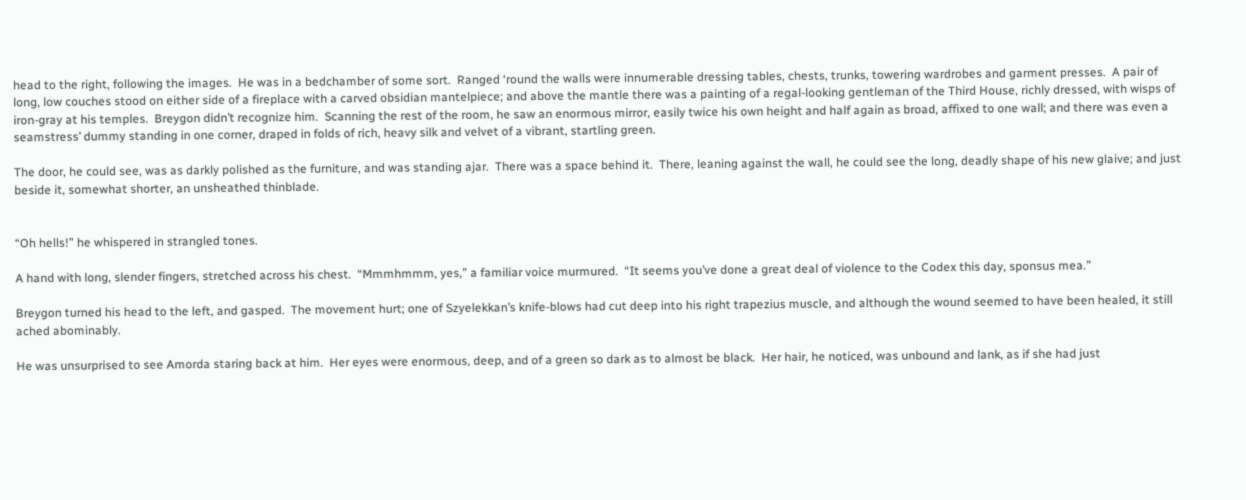head to the right, following the images.  He was in a bedchamber of some sort.  Ranged ‘round the walls were innumerable dressing tables, chests, trunks, towering wardrobes and garment presses.  A pair of long, low couches stood on either side of a fireplace with a carved obsidian mantelpiece; and above the mantle there was a painting of a regal-looking gentleman of the Third House, richly dressed, with wisps of iron-gray at his temples.  Breygon didn’t recognize him.  Scanning the rest of the room, he saw an enormous mirror, easily twice his own height and half again as broad, affixed to one wall; and there was even a seamstress’ dummy standing in one corner, draped in folds of rich, heavy silk and velvet of a vibrant, startling green.

The door, he could see, was as darkly polished as the furniture, and was standing ajar.  There was a space behind it.  There, leaning against the wall, he could see the long, deadly shape of his new glaive; and just beside it, somewhat shorter, an unsheathed thinblade.


“Oh hells!” he whispered in strangled tones.

A hand with long, slender fingers, stretched across his chest.  “Mmmhmmm, yes,” a familiar voice murmured.  “It seems you’ve done a great deal of violence to the Codex this day, sponsus mea.”

Breygon turned his head to the left, and gasped.  The movement hurt; one of Szyelekkan’s knife-blows had cut deep into his right trapezius muscle, and although the wound seemed to have been healed, it still ached abominably.

He was unsurprised to see Amorda staring back at him.  Her eyes were enormous, deep, and of a green so dark as to almost be black.  Her hair, he noticed, was unbound and lank, as if she had just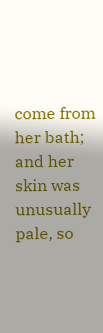come from her bath; and her skin was unusually pale, so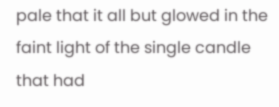pale that it all but glowed in the faint light of the single candle that had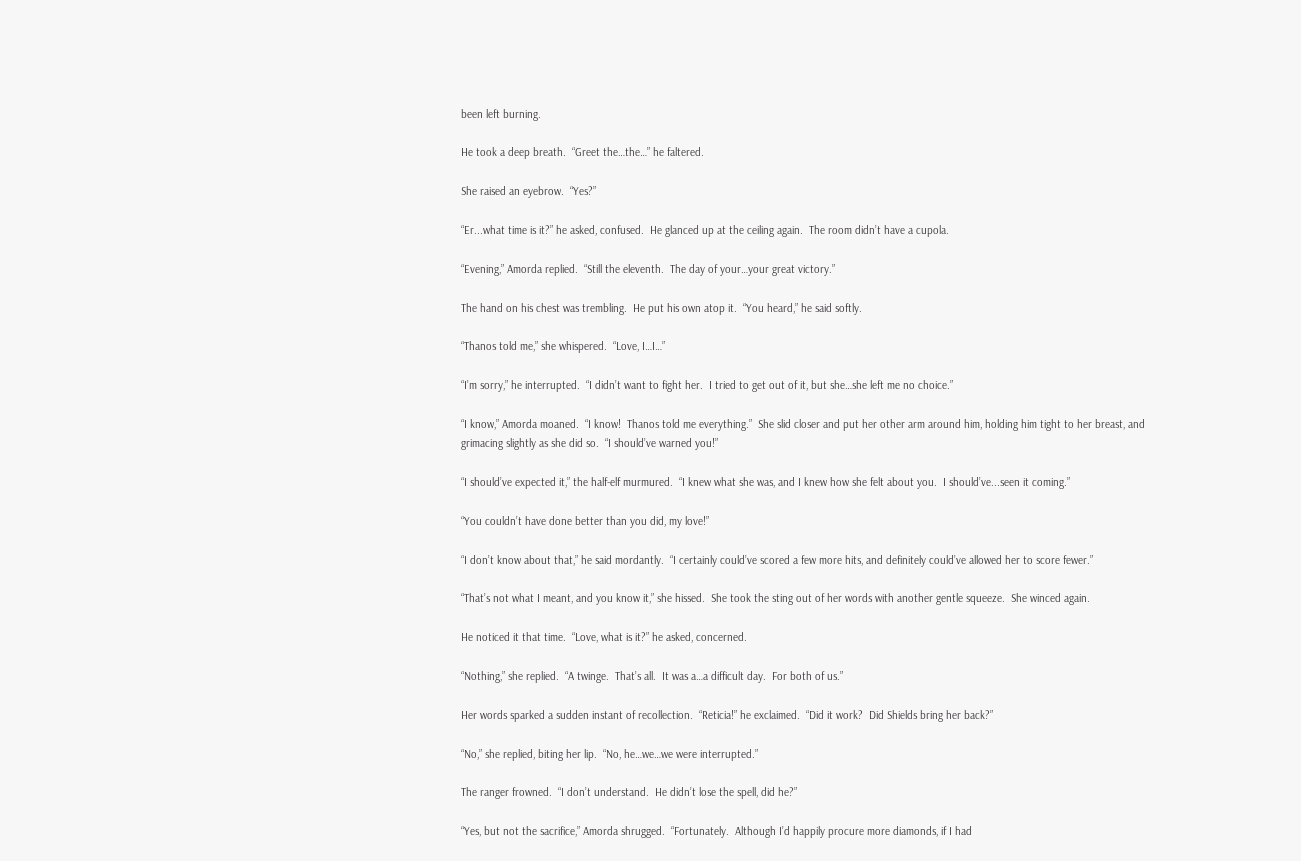been left burning.

He took a deep breath.  “Greet the…the…” he faltered.

She raised an eyebrow.  “Yes?”

“Er...what time is it?” he asked, confused.  He glanced up at the ceiling again.  The room didn’t have a cupola.

“Evening,” Amorda replied.  “Still the eleventh.  The day of your…your great victory.”

The hand on his chest was trembling.  He put his own atop it.  “You heard,” he said softly.

“Thanos told me,” she whispered.  “Love, I…I…”

“I’m sorry,” he interrupted.  “I didn’t want to fight her.  I tried to get out of it, but she…she left me no choice.”

“I know,” Amorda moaned.  “I know!  Thanos told me everything.”  She slid closer and put her other arm around him, holding him tight to her breast, and grimacing slightly as she did so.  “I should’ve warned you!”

“I should’ve expected it,” the half-elf murmured.  “I knew what she was, and I knew how she felt about you.  I should’ve...seen it coming.”

“You couldn’t have done better than you did, my love!”

“I don’t know about that,” he said mordantly.  “I certainly could’ve scored a few more hits, and definitely could’ve allowed her to score fewer.”

“That’s not what I meant, and you know it,” she hissed.  She took the sting out of her words with another gentle squeeze.  She winced again.

He noticed it that time.  “Love, what is it?” he asked, concerned.

“Nothing,” she replied.  “A twinge.  That’s all.  It was a…a difficult day.  For both of us.”

Her words sparked a sudden instant of recollection.  “Reticia!” he exclaimed.  “Did it work?  Did Shields bring her back?”

“No,” she replied, biting her lip.  “No, he…we…we were interrupted.”

The ranger frowned.  “I don’t understand.  He didn’t lose the spell, did he?”

“Yes, but not the sacrifice,” Amorda shrugged.  “Fortunately.  Although I’d happily procure more diamonds, if I had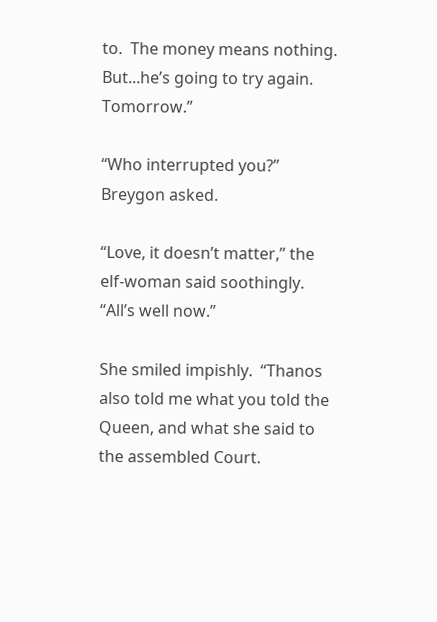to.  The money means nothing.  But...he’s going to try again.  Tomorrow.”

“Who interrupted you?” Breygon asked.

“Love, it doesn’t matter,” the elf-woman said soothingly.  “All’s well now.”

She smiled impishly.  “Thanos also told me what you told the Queen, and what she said to the assembled Court.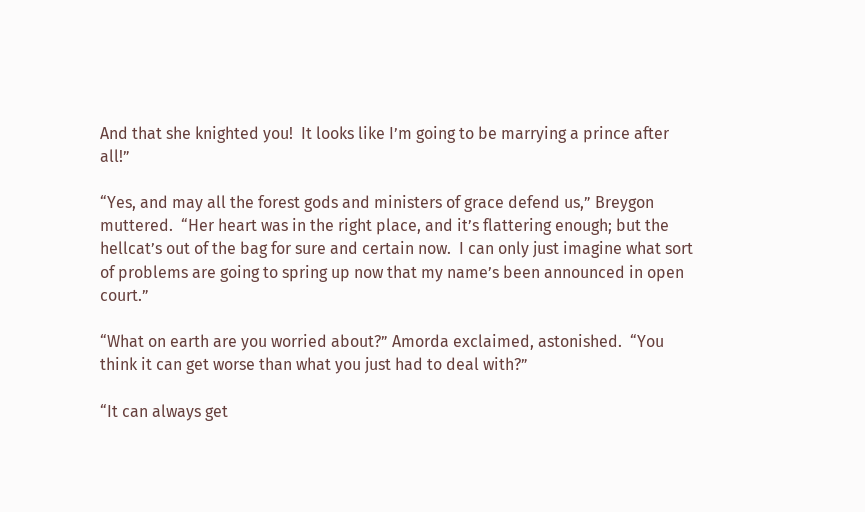And that she knighted you!  It looks like I’m going to be marrying a prince after all!”

“Yes, and may all the forest gods and ministers of grace defend us,” Breygon muttered.  “Her heart was in the right place, and it’s flattering enough; but the hellcat’s out of the bag for sure and certain now.  I can only just imagine what sort of problems are going to spring up now that my name’s been announced in open court.”

“What on earth are you worried about?” Amorda exclaimed, astonished.  “You think it can get worse than what you just had to deal with?”

“It can always get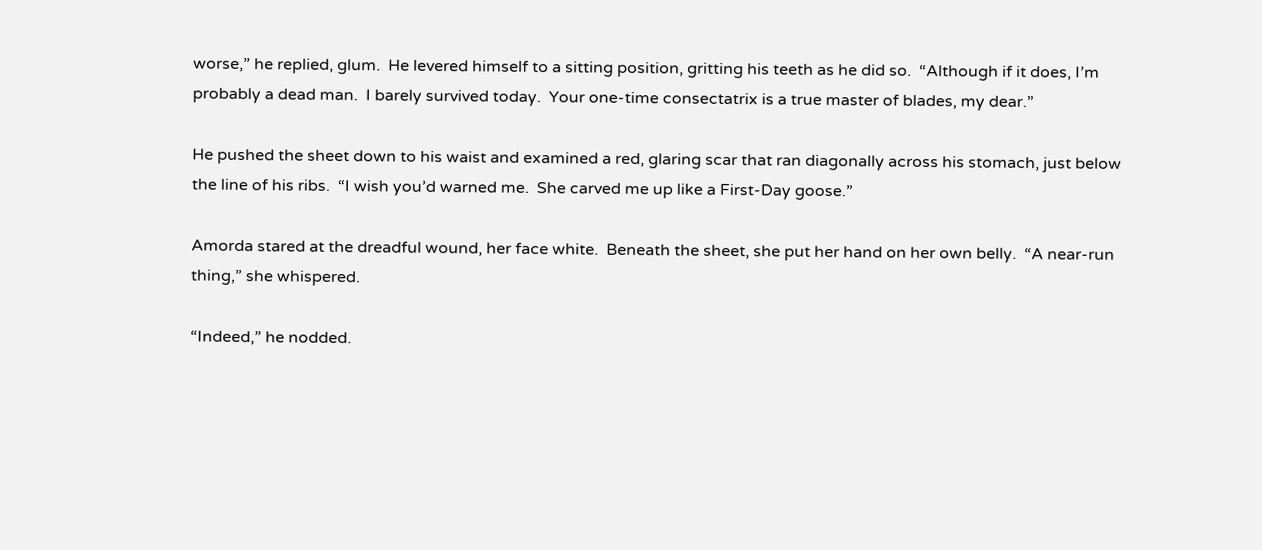worse,” he replied, glum.  He levered himself to a sitting position, gritting his teeth as he did so.  “Although if it does, I’m probably a dead man.  I barely survived today.  Your one-time consectatrix is a true master of blades, my dear.”

He pushed the sheet down to his waist and examined a red, glaring scar that ran diagonally across his stomach, just below the line of his ribs.  “I wish you’d warned me.  She carved me up like a First-Day goose.”

Amorda stared at the dreadful wound, her face white.  Beneath the sheet, she put her hand on her own belly.  “A near-run thing,” she whispered.

“Indeed,” he nodded.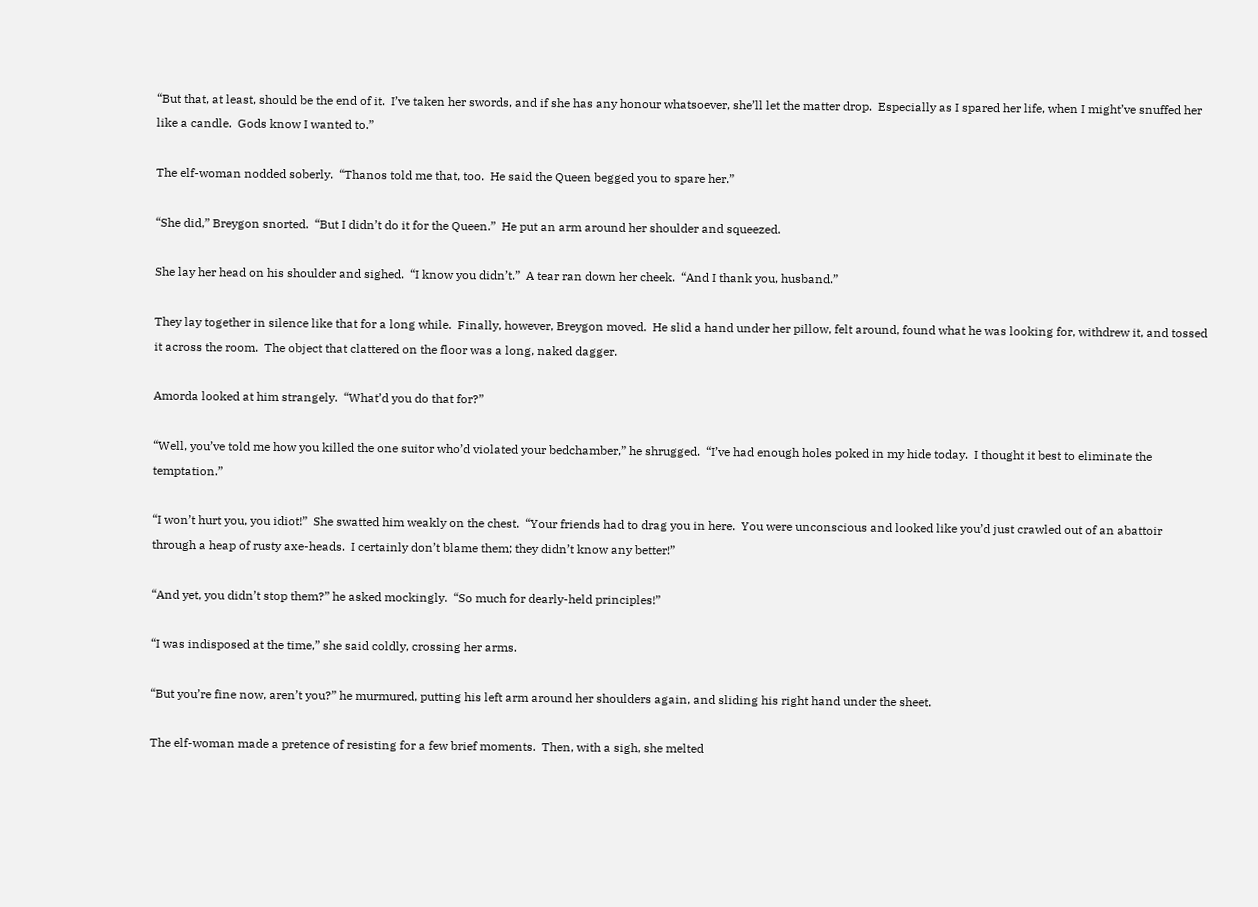“But that, at least, should be the end of it.  I’ve taken her swords, and if she has any honour whatsoever, she’ll let the matter drop.  Especially as I spared her life, when I might’ve snuffed her like a candle.  Gods know I wanted to.”

The elf-woman nodded soberly.  “Thanos told me that, too.  He said the Queen begged you to spare her.”

“She did,” Breygon snorted.  “But I didn’t do it for the Queen.”  He put an arm around her shoulder and squeezed.

She lay her head on his shoulder and sighed.  “I know you didn’t.”  A tear ran down her cheek.  “And I thank you, husband.”

They lay together in silence like that for a long while.  Finally, however, Breygon moved.  He slid a hand under her pillow, felt around, found what he was looking for, withdrew it, and tossed it across the room.  The object that clattered on the floor was a long, naked dagger.

Amorda looked at him strangely.  “What’d you do that for?”

“Well, you’ve told me how you killed the one suitor who’d violated your bedchamber,” he shrugged.  “I’ve had enough holes poked in my hide today.  I thought it best to eliminate the temptation.”

“I won’t hurt you, you idiot!”  She swatted him weakly on the chest.  “Your friends had to drag you in here.  You were unconscious and looked like you’d just crawled out of an abattoir through a heap of rusty axe-heads.  I certainly don’t blame them; they didn’t know any better!”

“And yet, you didn’t stop them?” he asked mockingly.  “So much for dearly-held principles!”

“I was indisposed at the time,” she said coldly, crossing her arms.

“But you’re fine now, aren’t you?” he murmured, putting his left arm around her shoulders again, and sliding his right hand under the sheet.

The elf-woman made a pretence of resisting for a few brief moments.  Then, with a sigh, she melted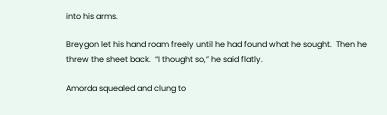into his arms.

Breygon let his hand roam freely until he had found what he sought.  Then he threw the sheet back.  “I thought so,” he said flatly.

Amorda squealed and clung to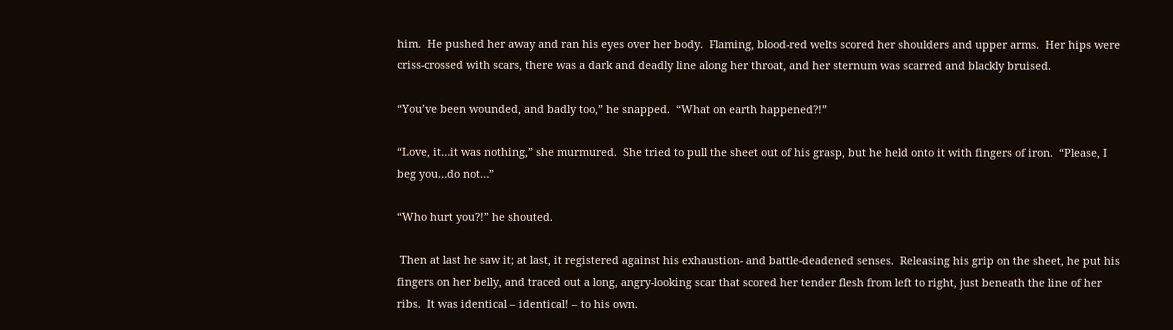him.  He pushed her away and ran his eyes over her body.  Flaming, blood-red welts scored her shoulders and upper arms.  Her hips were criss-crossed with scars, there was a dark and deadly line along her throat, and her sternum was scarred and blackly bruised.

“You’ve been wounded, and badly too,” he snapped.  “What on earth happened?!”

“Love, it…it was nothing,” she murmured.  She tried to pull the sheet out of his grasp, but he held onto it with fingers of iron.  “Please, I beg you…do not…”

“Who hurt you?!” he shouted.

 Then at last he saw it; at last, it registered against his exhaustion- and battle-deadened senses.  Releasing his grip on the sheet, he put his fingers on her belly, and traced out a long, angry-looking scar that scored her tender flesh from left to right, just beneath the line of her ribs.  It was identical – identical! – to his own.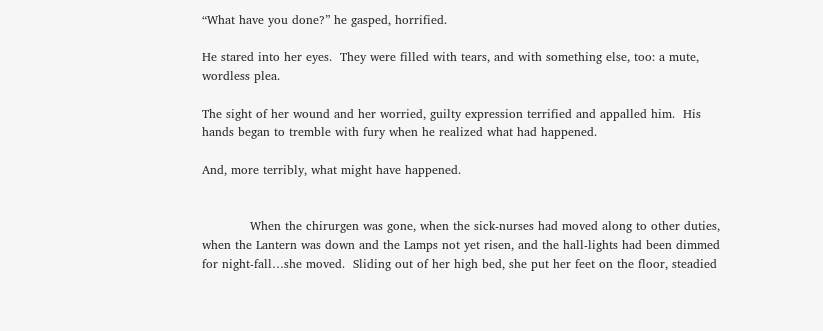“What have you done?” he gasped, horrified.

He stared into her eyes.  They were filled with tears, and with something else, too: a mute, wordless plea.

The sight of her wound and her worried, guilty expression terrified and appalled him.  His hands began to tremble with fury when he realized what had happened.

And, more terribly, what might have happened.


            When the chirurgen was gone, when the sick-nurses had moved along to other duties, when the Lantern was down and the Lamps not yet risen, and the hall-lights had been dimmed for night-fall…she moved.  Sliding out of her high bed, she put her feet on the floor, steadied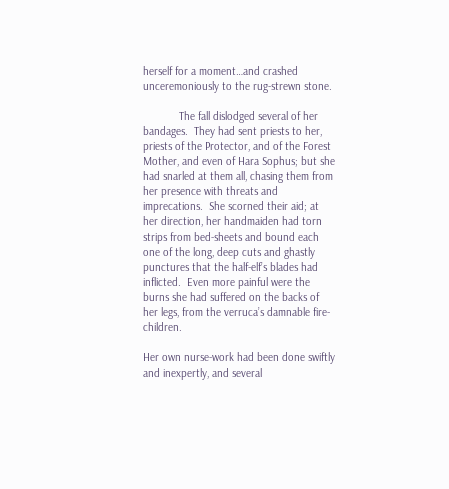herself for a moment…and crashed unceremoniously to the rug-strewn stone.

            The fall dislodged several of her bandages.  They had sent priests to her, priests of the Protector, and of the Forest Mother, and even of Hara Sophus; but she had snarled at them all, chasing them from her presence with threats and imprecations.  She scorned their aid; at her direction, her handmaiden had torn strips from bed-sheets and bound each one of the long, deep cuts and ghastly punctures that the half-elf’s blades had inflicted.  Even more painful were the burns she had suffered on the backs of her legs, from the verruca’s damnable fire-children.

Her own nurse-work had been done swiftly and inexpertly, and several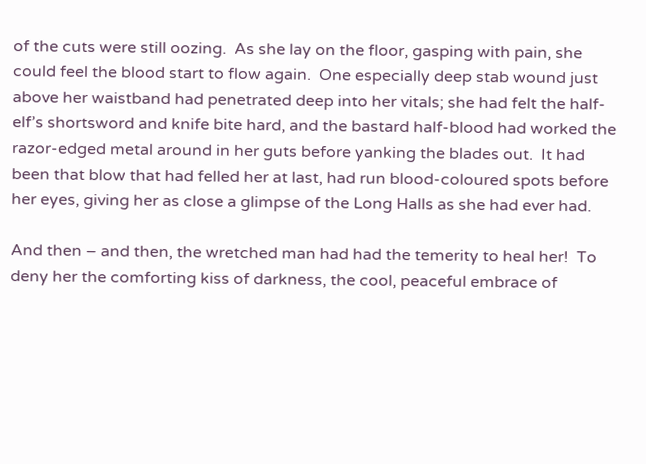of the cuts were still oozing.  As she lay on the floor, gasping with pain, she could feel the blood start to flow again.  One especially deep stab wound just above her waistband had penetrated deep into her vitals; she had felt the half-elf’s shortsword and knife bite hard, and the bastard half-blood had worked the razor-edged metal around in her guts before yanking the blades out.  It had been that blow that had felled her at last, had run blood-coloured spots before her eyes, giving her as close a glimpse of the Long Halls as she had ever had.

And then – and then, the wretched man had had the temerity to heal her!  To deny her the comforting kiss of darkness, the cool, peaceful embrace of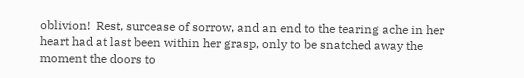oblivion!  Rest, surcease of sorrow, and an end to the tearing ache in her heart had at last been within her grasp, only to be snatched away the moment the doors to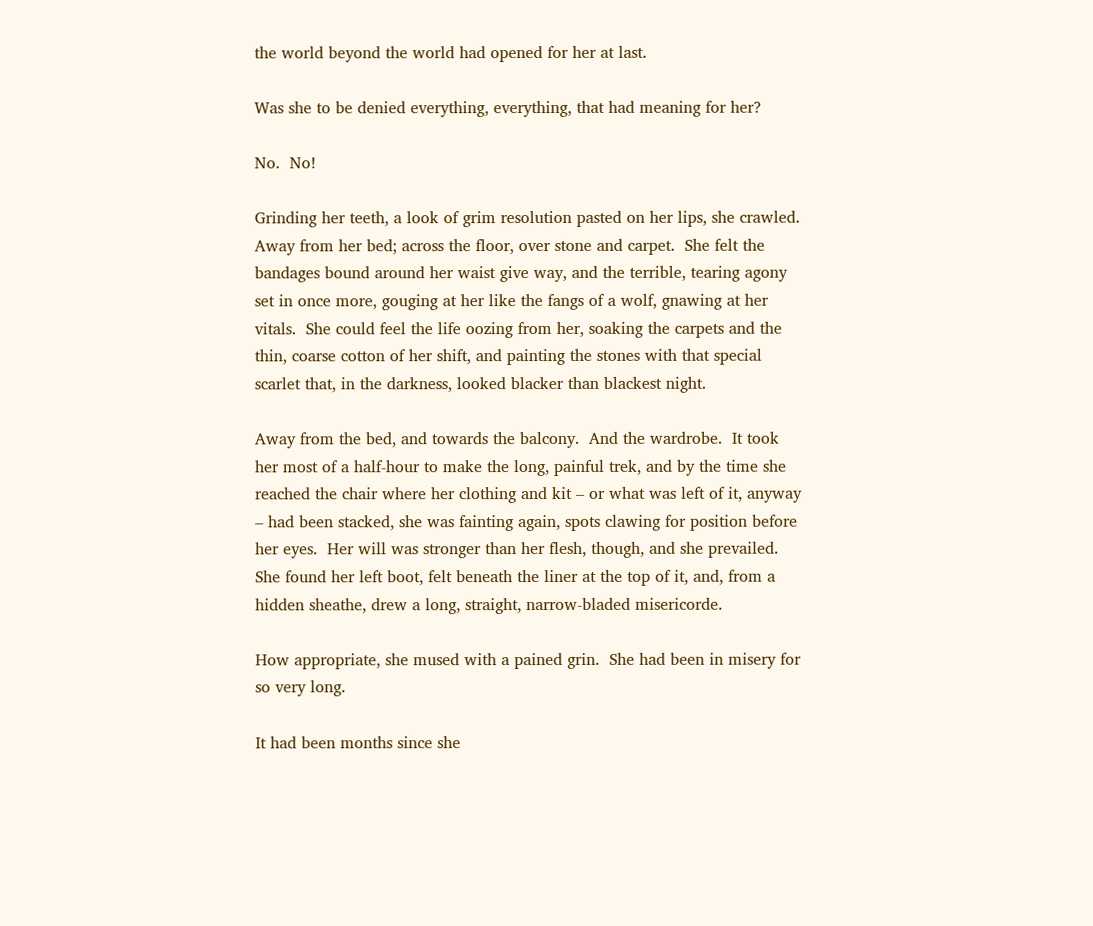the world beyond the world had opened for her at last.

Was she to be denied everything, everything, that had meaning for her?

No.  No!

Grinding her teeth, a look of grim resolution pasted on her lips, she crawled.  Away from her bed; across the floor, over stone and carpet.  She felt the bandages bound around her waist give way, and the terrible, tearing agony set in once more, gouging at her like the fangs of a wolf, gnawing at her vitals.  She could feel the life oozing from her, soaking the carpets and the thin, coarse cotton of her shift, and painting the stones with that special scarlet that, in the darkness, looked blacker than blackest night.

Away from the bed, and towards the balcony.  And the wardrobe.  It took her most of a half-hour to make the long, painful trek, and by the time she reached the chair where her clothing and kit – or what was left of it, anyway – had been stacked, she was fainting again, spots clawing for position before her eyes.  Her will was stronger than her flesh, though, and she prevailed.  She found her left boot, felt beneath the liner at the top of it, and, from a hidden sheathe, drew a long, straight, narrow-bladed misericorde.

How appropriate, she mused with a pained grin.  She had been in misery for so very long.

It had been months since she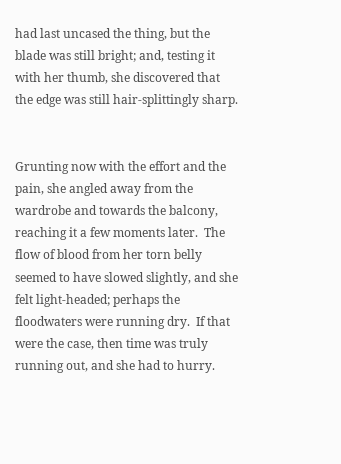had last uncased the thing, but the blade was still bright; and, testing it with her thumb, she discovered that the edge was still hair-splittingly sharp.


Grunting now with the effort and the pain, she angled away from the wardrobe and towards the balcony, reaching it a few moments later.  The flow of blood from her torn belly seemed to have slowed slightly, and she felt light-headed; perhaps the floodwaters were running dry.  If that were the case, then time was truly running out, and she had to hurry.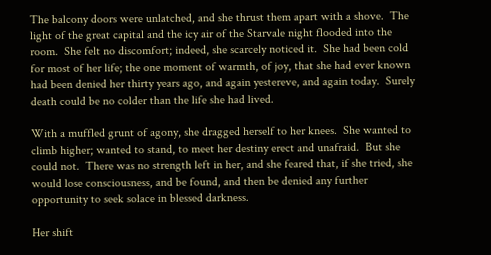The balcony doors were unlatched, and she thrust them apart with a shove.  The light of the great capital and the icy air of the Starvale night flooded into the room.  She felt no discomfort; indeed, she scarcely noticed it.  She had been cold for most of her life; the one moment of warmth, of joy, that she had ever known had been denied her thirty years ago, and again yestereve, and again today.  Surely death could be no colder than the life she had lived.

With a muffled grunt of agony, she dragged herself to her knees.  She wanted to climb higher; wanted to stand, to meet her destiny erect and unafraid.  But she could not.  There was no strength left in her, and she feared that, if she tried, she would lose consciousness, and be found, and then be denied any further opportunity to seek solace in blessed darkness.

Her shift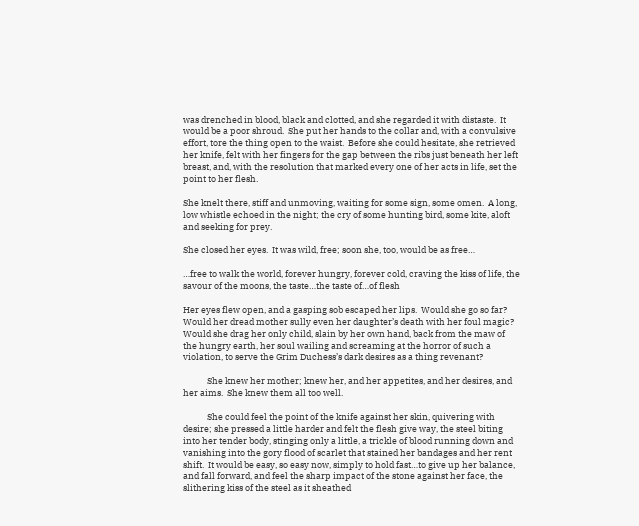was drenched in blood, black and clotted, and she regarded it with distaste.  It would be a poor shroud.  She put her hands to the collar and, with a convulsive effort, tore the thing open to the waist.  Before she could hesitate, she retrieved her knife, felt with her fingers for the gap between the ribs just beneath her left breast, and, with the resolution that marked every one of her acts in life, set the point to her flesh.

She knelt there, stiff and unmoving, waiting for some sign, some omen.  A long, low whistle echoed in the night; the cry of some hunting bird, some kite, aloft and seeking for prey.

She closed her eyes.  It was wild, free; soon she, too, would be as free…

…free to walk the world, forever hungry, forever cold, craving the kiss of life, the savour of the moons, the taste…the taste of…of flesh

Her eyes flew open, and a gasping sob escaped her lips.  Would she go so far?  Would her dread mother sully even her daughter’s death with her foul magic?  Would she drag her only child, slain by her own hand, back from the maw of the hungry earth, her soul wailing and screaming at the horror of such a violation, to serve the Grim Duchess’s dark desires as a thing revenant?

            She knew her mother; knew her, and her appetites, and her desires, and her aims.  She knew them all too well.

            She could feel the point of the knife against her skin, quivering with desire; she pressed a little harder and felt the flesh give way, the steel biting into her tender body, stinging only a little, a trickle of blood running down and vanishing into the gory flood of scarlet that stained her bandages and her rent shift.  It would be easy, so easy now, simply to hold fast…to give up her balance, and fall forward, and feel the sharp impact of the stone against her face, the slithering kiss of the steel as it sheathed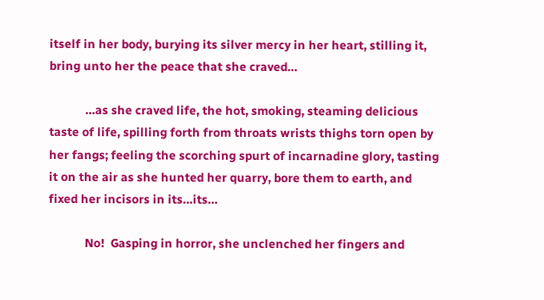itself in her body, burying its silver mercy in her heart, stilling it, bring unto her the peace that she craved…

            …as she craved life, the hot, smoking, steaming delicious taste of life, spilling forth from throats wrists thighs torn open by her fangs; feeling the scorching spurt of incarnadine glory, tasting it on the air as she hunted her quarry, bore them to earth, and fixed her incisors in its…its…

            No!  Gasping in horror, she unclenched her fingers and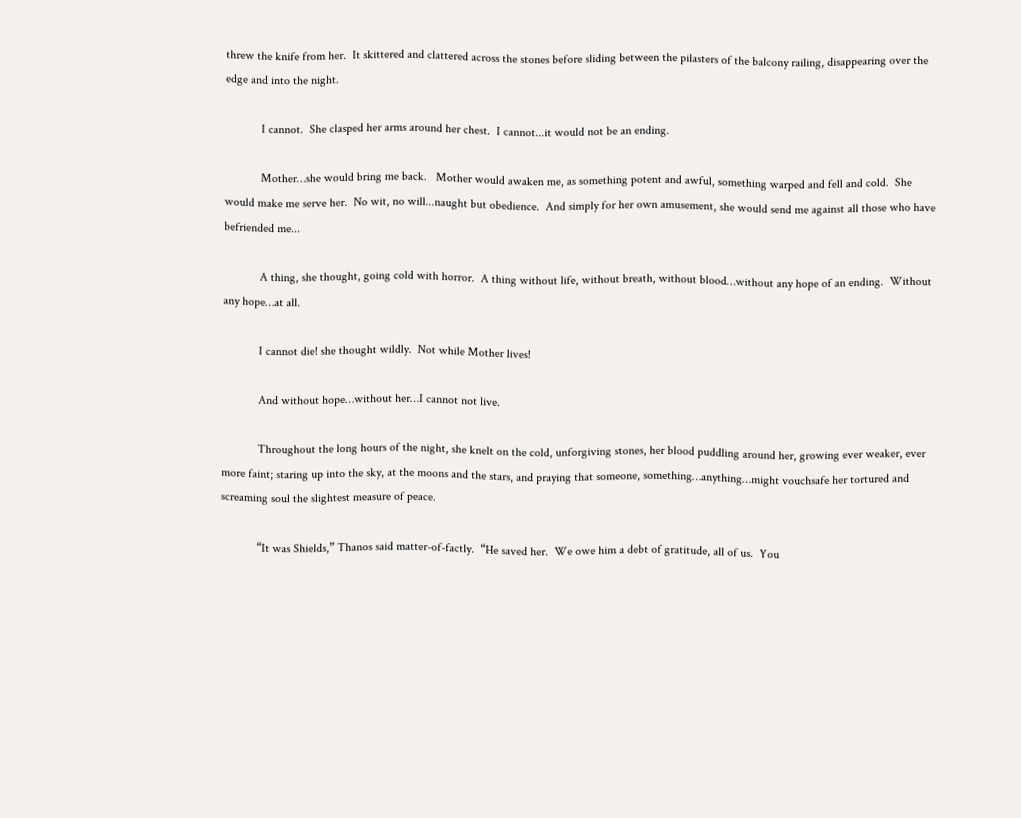threw the knife from her.  It skittered and clattered across the stones before sliding between the pilasters of the balcony railing, disappearing over the edge and into the night.

            I cannot.  She clasped her arms around her chest.  I cannot...it would not be an ending.

            Mother…she would bring me back.   Mother would awaken me, as something potent and awful, something warped and fell and cold.  She would make me serve her.  No wit, no will...naught but obedience.  And simply for her own amusement, she would send me against all those who have befriended me...

            A thing, she thought, going cold with horror.  A thing without life, without breath, without blood…without any hope of an ending.  Without any hope…at all.

            I cannot die! she thought wildly.  Not while Mother lives!

            And without hope…without her…I cannot not live.

            Throughout the long hours of the night, she knelt on the cold, unforgiving stones, her blood puddling around her, growing ever weaker, ever more faint; staring up into the sky, at the moons and the stars, and praying that someone, something…anything…might vouchsafe her tortured and screaming soul the slightest measure of peace.

            “It was Shields,” Thanos said matter-of-factly.  “He saved her.  We owe him a debt of gratitude, all of us.  You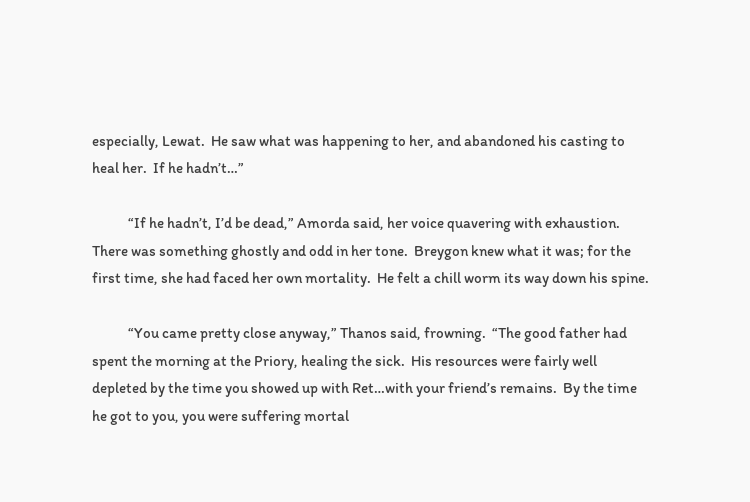especially, Lewat.  He saw what was happening to her, and abandoned his casting to heal her.  If he hadn’t…”

            “If he hadn’t, I’d be dead,” Amorda said, her voice quavering with exhaustion.  There was something ghostly and odd in her tone.  Breygon knew what it was; for the first time, she had faced her own mortality.  He felt a chill worm its way down his spine.

            “You came pretty close anyway,” Thanos said, frowning.  “The good father had spent the morning at the Priory, healing the sick.  His resources were fairly well depleted by the time you showed up with Ret…with your friend’s remains.  By the time he got to you, you were suffering mortal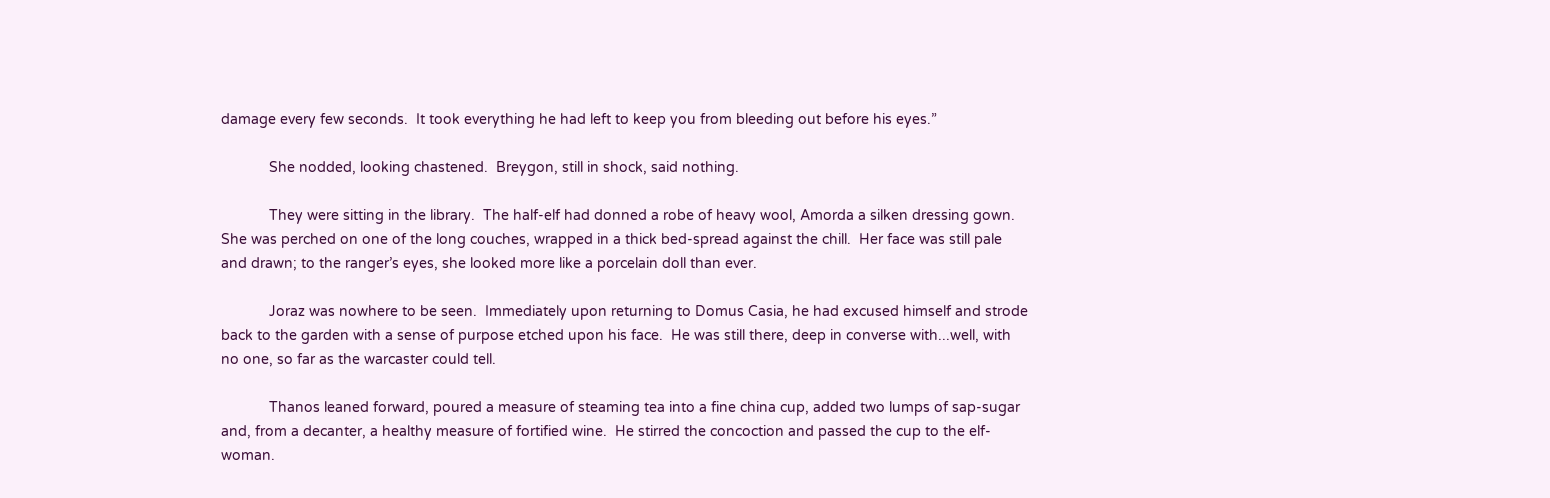damage every few seconds.  It took everything he had left to keep you from bleeding out before his eyes.”

            She nodded, looking chastened.  Breygon, still in shock, said nothing.

            They were sitting in the library.  The half-elf had donned a robe of heavy wool, Amorda a silken dressing gown.  She was perched on one of the long couches, wrapped in a thick bed-spread against the chill.  Her face was still pale and drawn; to the ranger’s eyes, she looked more like a porcelain doll than ever.

            Joraz was nowhere to be seen.  Immediately upon returning to Domus Casia, he had excused himself and strode back to the garden with a sense of purpose etched upon his face.  He was still there, deep in converse with...well, with no one, so far as the warcaster could tell.

            Thanos leaned forward, poured a measure of steaming tea into a fine china cup, added two lumps of sap-sugar and, from a decanter, a healthy measure of fortified wine.  He stirred the concoction and passed the cup to the elf-woman.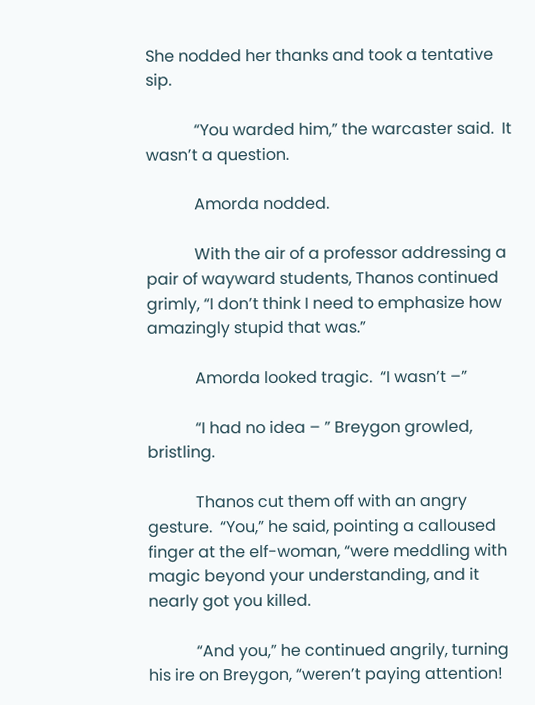She nodded her thanks and took a tentative sip.

            “You warded him,” the warcaster said.  It wasn’t a question.

            Amorda nodded.

            With the air of a professor addressing a pair of wayward students, Thanos continued grimly, “I don’t think I need to emphasize how amazingly stupid that was.”

            Amorda looked tragic.  “I wasn’t –”

            “I had no idea – ” Breygon growled, bristling.

            Thanos cut them off with an angry gesture.  “You,” he said, pointing a calloused finger at the elf-woman, “were meddling with magic beyond your understanding, and it nearly got you killed.

            “And you,” he continued angrily, turning his ire on Breygon, “weren’t paying attention!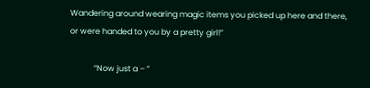Wandering around wearing magic items you picked up here and there, or were handed to you by a pretty girl!”

            “Now just a – ”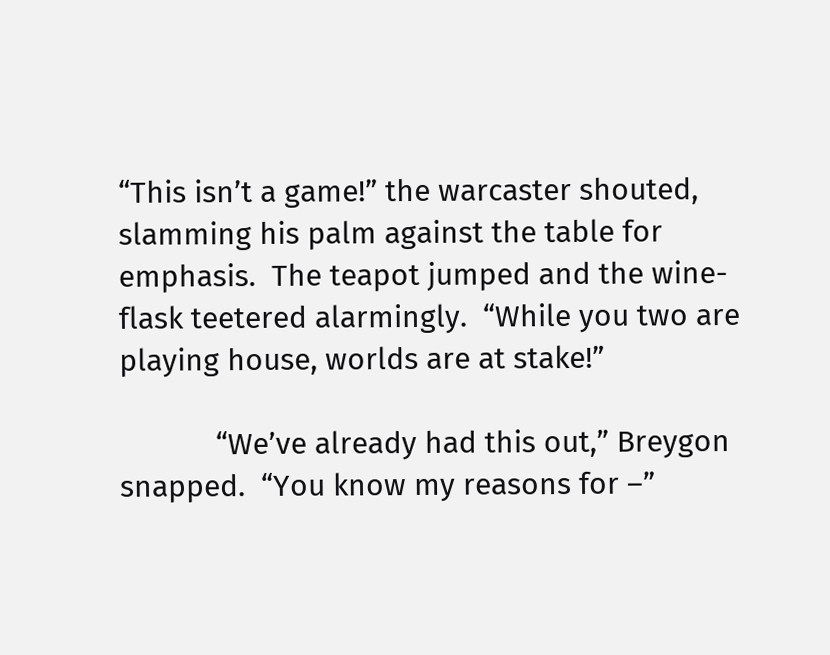“This isn’t a game!” the warcaster shouted, slamming his palm against the table for emphasis.  The teapot jumped and the wine-flask teetered alarmingly.  “While you two are playing house, worlds are at stake!”

            “We’ve already had this out,” Breygon snapped.  “You know my reasons for –”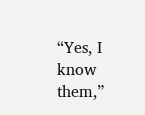“Yes, I know them,”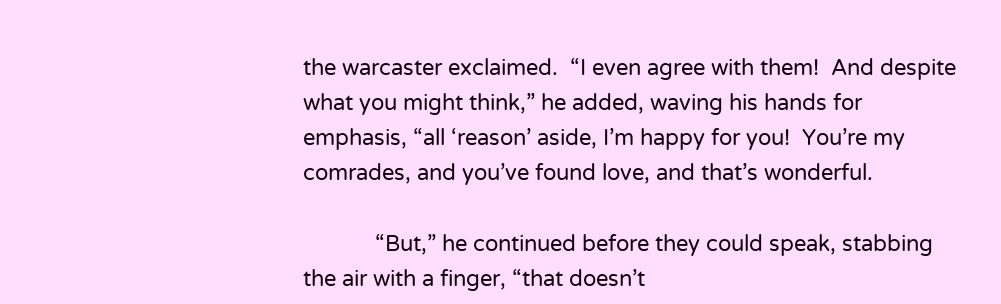the warcaster exclaimed.  “I even agree with them!  And despite what you might think,” he added, waving his hands for emphasis, “all ‘reason’ aside, I’m happy for you!  You’re my comrades, and you’ve found love, and that’s wonderful.

            “But,” he continued before they could speak, stabbing the air with a finger, “that doesn’t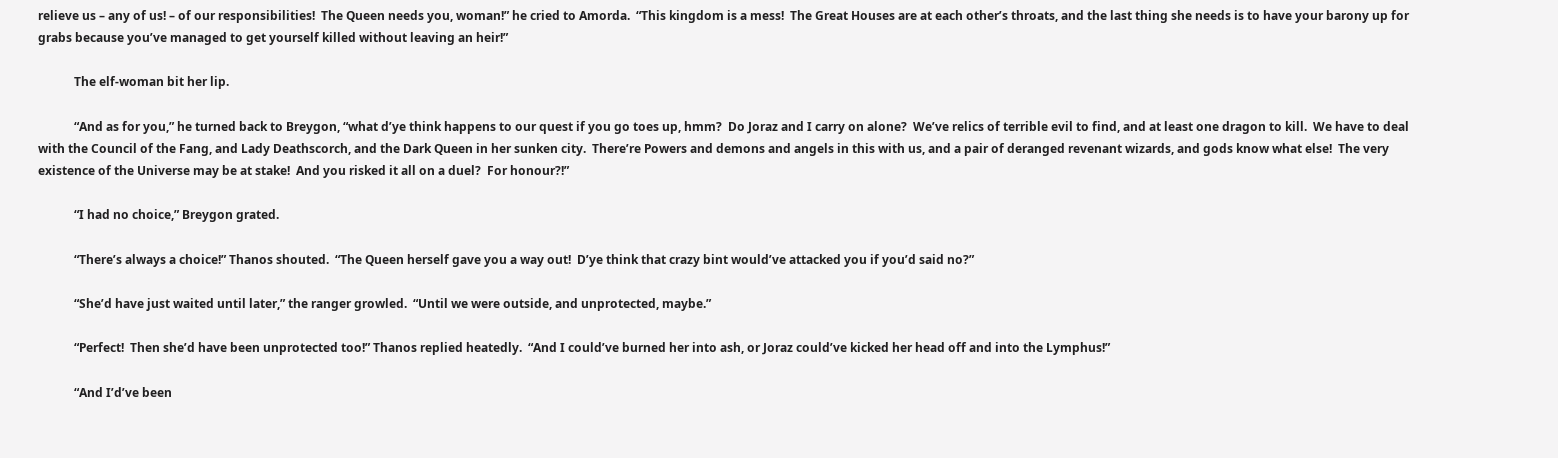relieve us – any of us! – of our responsibilities!  The Queen needs you, woman!” he cried to Amorda.  “This kingdom is a mess!  The Great Houses are at each other’s throats, and the last thing she needs is to have your barony up for grabs because you’ve managed to get yourself killed without leaving an heir!”

            The elf-woman bit her lip.

            “And as for you,” he turned back to Breygon, “what d’ye think happens to our quest if you go toes up, hmm?  Do Joraz and I carry on alone?  We’ve relics of terrible evil to find, and at least one dragon to kill.  We have to deal with the Council of the Fang, and Lady Deathscorch, and the Dark Queen in her sunken city.  There’re Powers and demons and angels in this with us, and a pair of deranged revenant wizards, and gods know what else!  The very existence of the Universe may be at stake!  And you risked it all on a duel?  For honour?!”

            “I had no choice,” Breygon grated.

            “There’s always a choice!” Thanos shouted.  “The Queen herself gave you a way out!  D’ye think that crazy bint would’ve attacked you if you’d said no?”

            “She’d have just waited until later,” the ranger growled.  “Until we were outside, and unprotected, maybe.”

            “Perfect!  Then she’d have been unprotected too!” Thanos replied heatedly.  “And I could’ve burned her into ash, or Joraz could’ve kicked her head off and into the Lymphus!”

            “And I’d’ve been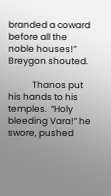branded a coward before all the noble houses!” Breygon shouted.

            Thanos put his hands to his temples.  “Holy bleeding Vara!” he swore, pushed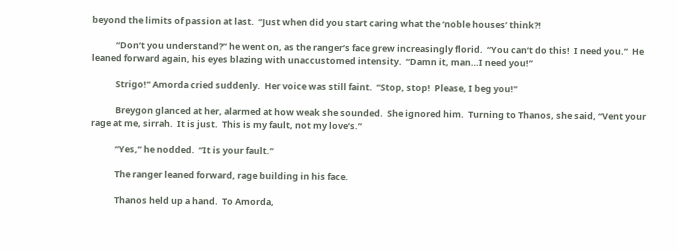beyond the limits of passion at last.  “Just when did you start caring what the ‘noble houses’ think?!

            “Don’t you understand?” he went on, as the ranger’s face grew increasingly florid.  “You can’t do this!  I need you.”  He leaned forward again, his eyes blazing with unaccustomed intensity.  “Damn it, man…I need you!”

            Strigo!” Amorda cried suddenly.  Her voice was still faint.  “Stop, stop!  Please, I beg you!”

            Breygon glanced at her, alarmed at how weak she sounded.  She ignored him.  Turning to Thanos, she said, “Vent your rage at me, sirrah.  It is just.  This is my fault, not my love’s.”

            “Yes,” he nodded.  “It is your fault.”

            The ranger leaned forward, rage building in his face.

            Thanos held up a hand.  To Amorda,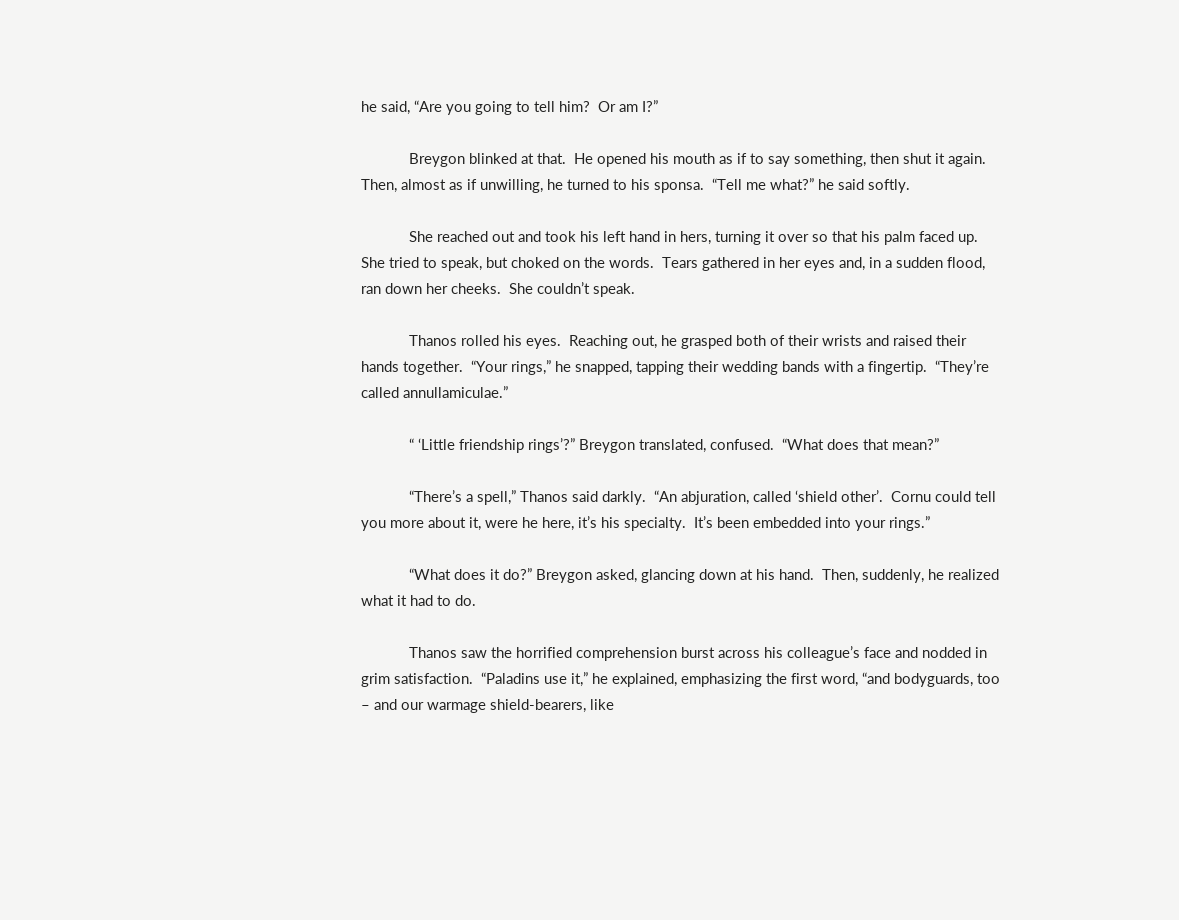he said, “Are you going to tell him?  Or am I?”

            Breygon blinked at that.  He opened his mouth as if to say something, then shut it again.  Then, almost as if unwilling, he turned to his sponsa.  “Tell me what?” he said softly.

            She reached out and took his left hand in hers, turning it over so that his palm faced up.  She tried to speak, but choked on the words.  Tears gathered in her eyes and, in a sudden flood, ran down her cheeks.  She couldn’t speak.

            Thanos rolled his eyes.  Reaching out, he grasped both of their wrists and raised their hands together.  “Your rings,” he snapped, tapping their wedding bands with a fingertip.  “They’re called annullamiculae.”

            “ ‘Little friendship rings’?” Breygon translated, confused.  “What does that mean?”

            “There’s a spell,” Thanos said darkly.  “An abjuration, called ‘shield other’.  Cornu could tell you more about it, were he here, it’s his specialty.  It’s been embedded into your rings.”

            “What does it do?” Breygon asked, glancing down at his hand.  Then, suddenly, he realized what it had to do.

            Thanos saw the horrified comprehension burst across his colleague’s face and nodded in grim satisfaction.  “Paladins use it,” he explained, emphasizing the first word, “and bodyguards, too – and our warmage shield-bearers, like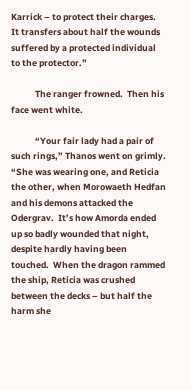Karrick – to protect their charges.  It transfers about half the wounds suffered by a protected individual to the protector.”

            The ranger frowned.  Then his face went white.

            “Your fair lady had a pair of such rings,” Thanos went on grimly.  “She was wearing one, and Reticia the other, when Morowaeth Hedfan and his demons attacked the Odergrav.  It’s how Amorda ended up so badly wounded that night, despite hardly having been touched.  When the dragon rammed the ship, Reticia was crushed between the decks – but half the harm she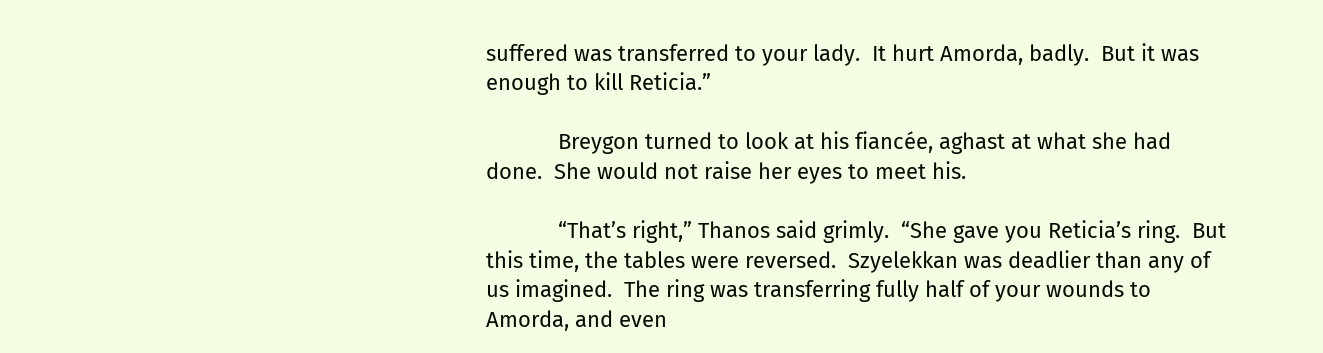suffered was transferred to your lady.  It hurt Amorda, badly.  But it was enough to kill Reticia.”

            Breygon turned to look at his fiancée, aghast at what she had done.  She would not raise her eyes to meet his.

            “That’s right,” Thanos said grimly.  “She gave you Reticia’s ring.  But this time, the tables were reversed.  Szyelekkan was deadlier than any of us imagined.  The ring was transferring fully half of your wounds to Amorda, and even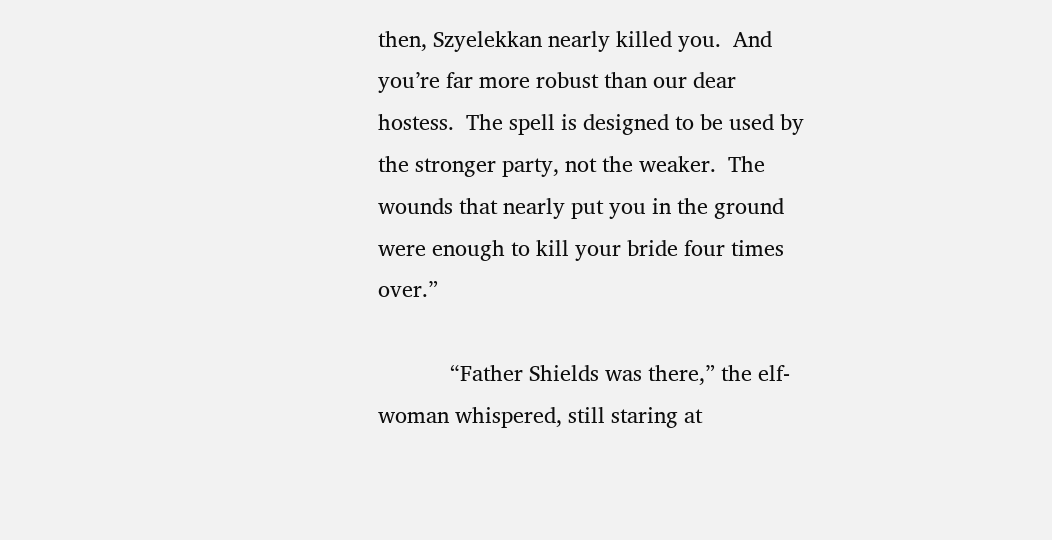then, Szyelekkan nearly killed you.  And you’re far more robust than our dear hostess.  The spell is designed to be used by the stronger party, not the weaker.  The wounds that nearly put you in the ground were enough to kill your bride four times over.”

            “Father Shields was there,” the elf-woman whispered, still staring at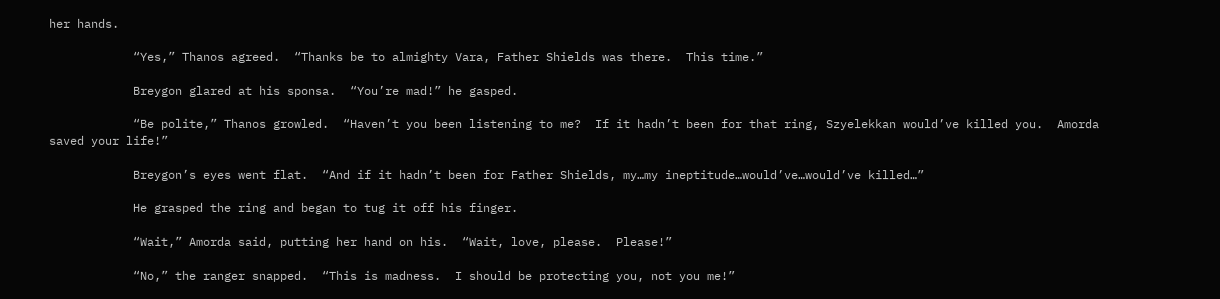her hands.

            “Yes,” Thanos agreed.  “Thanks be to almighty Vara, Father Shields was there.  This time.”

            Breygon glared at his sponsa.  “You’re mad!” he gasped.

            “Be polite,” Thanos growled.  “Haven’t you been listening to me?  If it hadn’t been for that ring, Szyelekkan would’ve killed you.  Amorda saved your life!”

            Breygon’s eyes went flat.  “And if it hadn’t been for Father Shields, my…my ineptitude…would’ve…would’ve killed…”

            He grasped the ring and began to tug it off his finger.

            “Wait,” Amorda said, putting her hand on his.  “Wait, love, please.  Please!”

            “No,” the ranger snapped.  “This is madness.  I should be protecting you, not you me!”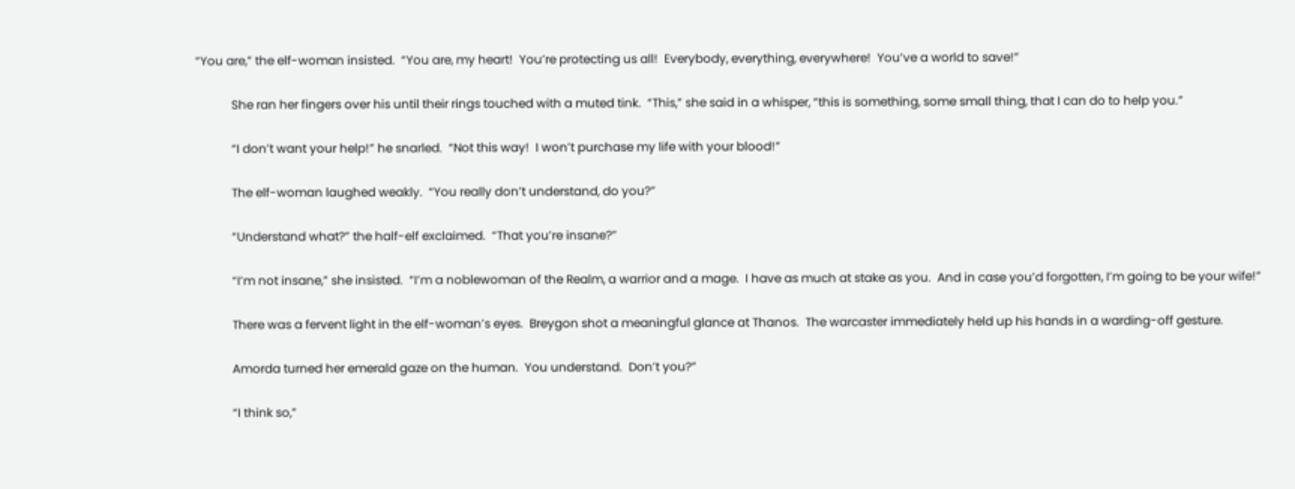“You are,” the elf-woman insisted.  “You are, my heart!  You’re protecting us all!  Everybody, everything, everywhere!  You’ve a world to save!”

            She ran her fingers over his until their rings touched with a muted tink.  “This,” she said in a whisper, “this is something, some small thing, that I can do to help you.”

            “I don’t want your help!” he snarled.  “Not this way!  I won’t purchase my life with your blood!”

            The elf-woman laughed weakly.  “You really don’t understand, do you?”

            “Understand what?” the half-elf exclaimed.  “That you’re insane?”

            “I’m not insane,” she insisted.  “I’m a noblewoman of the Realm, a warrior and a mage.  I have as much at stake as you.  And in case you’d forgotten, I’m going to be your wife!”

            There was a fervent light in the elf-woman’s eyes.  Breygon shot a meaningful glance at Thanos.  The warcaster immediately held up his hands in a warding-off gesture.

            Amorda turned her emerald gaze on the human.  You understand.  Don’t you?”

            “I think so,”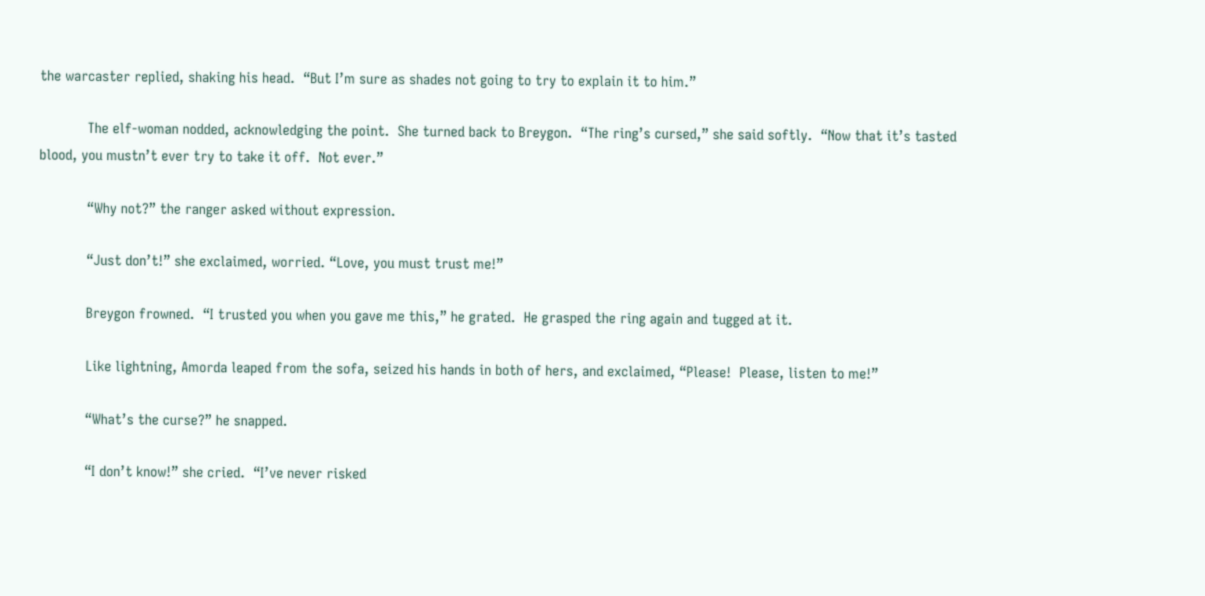the warcaster replied, shaking his head.  “But I’m sure as shades not going to try to explain it to him.”

            The elf-woman nodded, acknowledging the point.  She turned back to Breygon.  “The ring’s cursed,” she said softly.  “Now that it’s tasted blood, you mustn’t ever try to take it off.  Not ever.”

            “Why not?” the ranger asked without expression.

            “Just don’t!” she exclaimed, worried. “Love, you must trust me!”

            Breygon frowned.  “I trusted you when you gave me this,” he grated.  He grasped the ring again and tugged at it.

            Like lightning, Amorda leaped from the sofa, seized his hands in both of hers, and exclaimed, “Please!  Please, listen to me!”

            “What’s the curse?” he snapped.

            “I don’t know!” she cried.  “I’ve never risked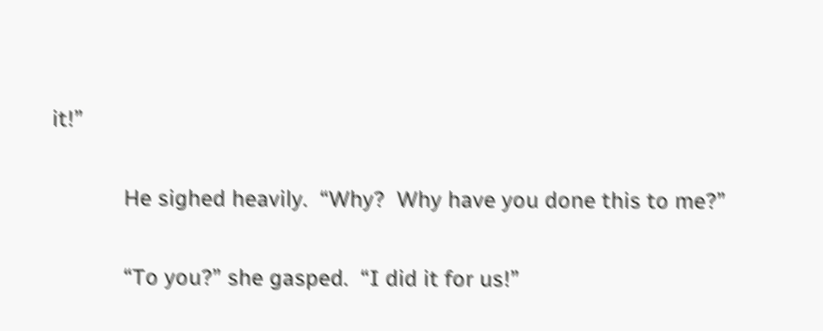it!”

            He sighed heavily.  “Why?  Why have you done this to me?”

            “To you?” she gasped.  “I did it for us!”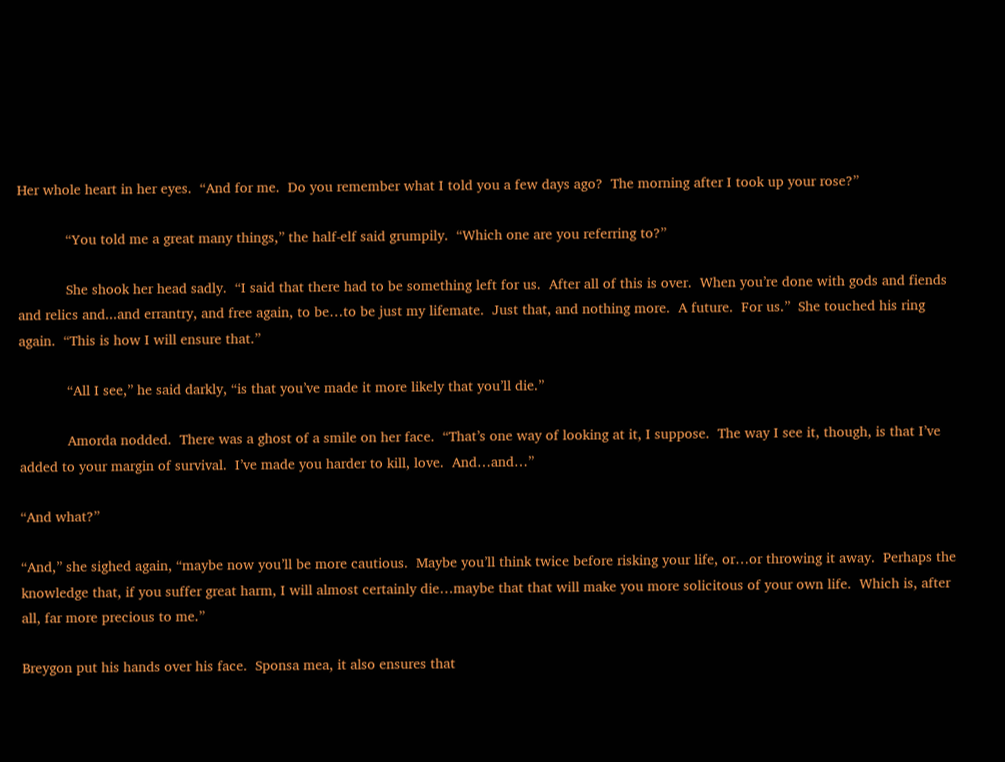Her whole heart in her eyes.  “And for me.  Do you remember what I told you a few days ago?  The morning after I took up your rose?”

            “You told me a great many things,” the half-elf said grumpily.  “Which one are you referring to?”

            She shook her head sadly.  “I said that there had to be something left for us.  After all of this is over.  When you’re done with gods and fiends and relics and...and errantry, and free again, to be…to be just my lifemate.  Just that, and nothing more.  A future.  For us.”  She touched his ring again.  “This is how I will ensure that.”

            “All I see,” he said darkly, “is that you’ve made it more likely that you’ll die.”

            Amorda nodded.  There was a ghost of a smile on her face.  “That’s one way of looking at it, I suppose.  The way I see it, though, is that I’ve added to your margin of survival.  I’ve made you harder to kill, love.  And…and…”

“And what?”

“And,” she sighed again, “maybe now you’ll be more cautious.  Maybe you’ll think twice before risking your life, or…or throwing it away.  Perhaps the knowledge that, if you suffer great harm, I will almost certainly die…maybe that that will make you more solicitous of your own life.  Which is, after all, far more precious to me.”

Breygon put his hands over his face.  Sponsa mea, it also ensures that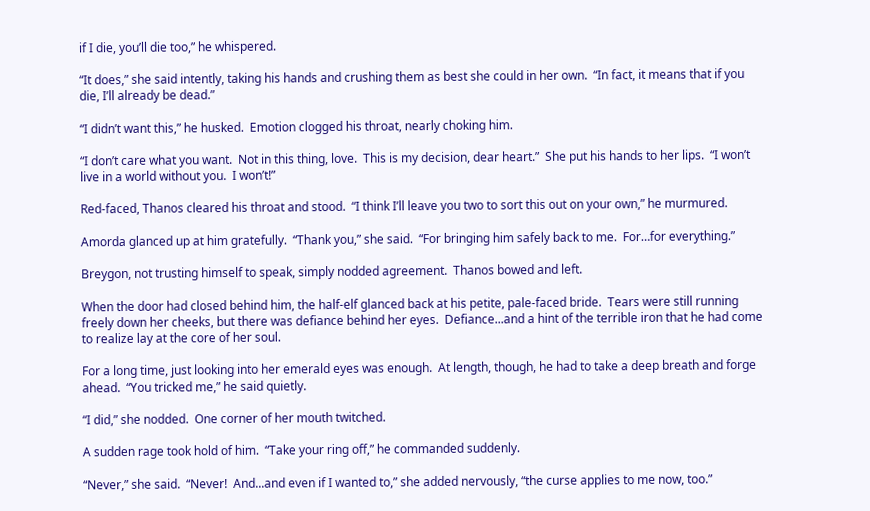if I die, you’ll die too,” he whispered.

“It does,” she said intently, taking his hands and crushing them as best she could in her own.  “In fact, it means that if you die, I’ll already be dead.”

“I didn’t want this,” he husked.  Emotion clogged his throat, nearly choking him.

“I don’t care what you want.  Not in this thing, love.  This is my decision, dear heart.”  She put his hands to her lips.  “I won’t live in a world without you.  I won’t!”

Red-faced, Thanos cleared his throat and stood.  “I think I’ll leave you two to sort this out on your own,” he murmured.

Amorda glanced up at him gratefully.  “Thank you,” she said.  “For bringing him safely back to me.  For…for everything.”

Breygon, not trusting himself to speak, simply nodded agreement.  Thanos bowed and left.

When the door had closed behind him, the half-elf glanced back at his petite, pale-faced bride.  Tears were still running freely down her cheeks, but there was defiance behind her eyes.  Defiance...and a hint of the terrible iron that he had come to realize lay at the core of her soul.

For a long time, just looking into her emerald eyes was enough.  At length, though, he had to take a deep breath and forge ahead.  “You tricked me,” he said quietly.

“I did,” she nodded.  One corner of her mouth twitched.

A sudden rage took hold of him.  “Take your ring off,” he commanded suddenly.

“Never,” she said.  “Never!  And...and even if I wanted to,” she added nervously, “the curse applies to me now, too.”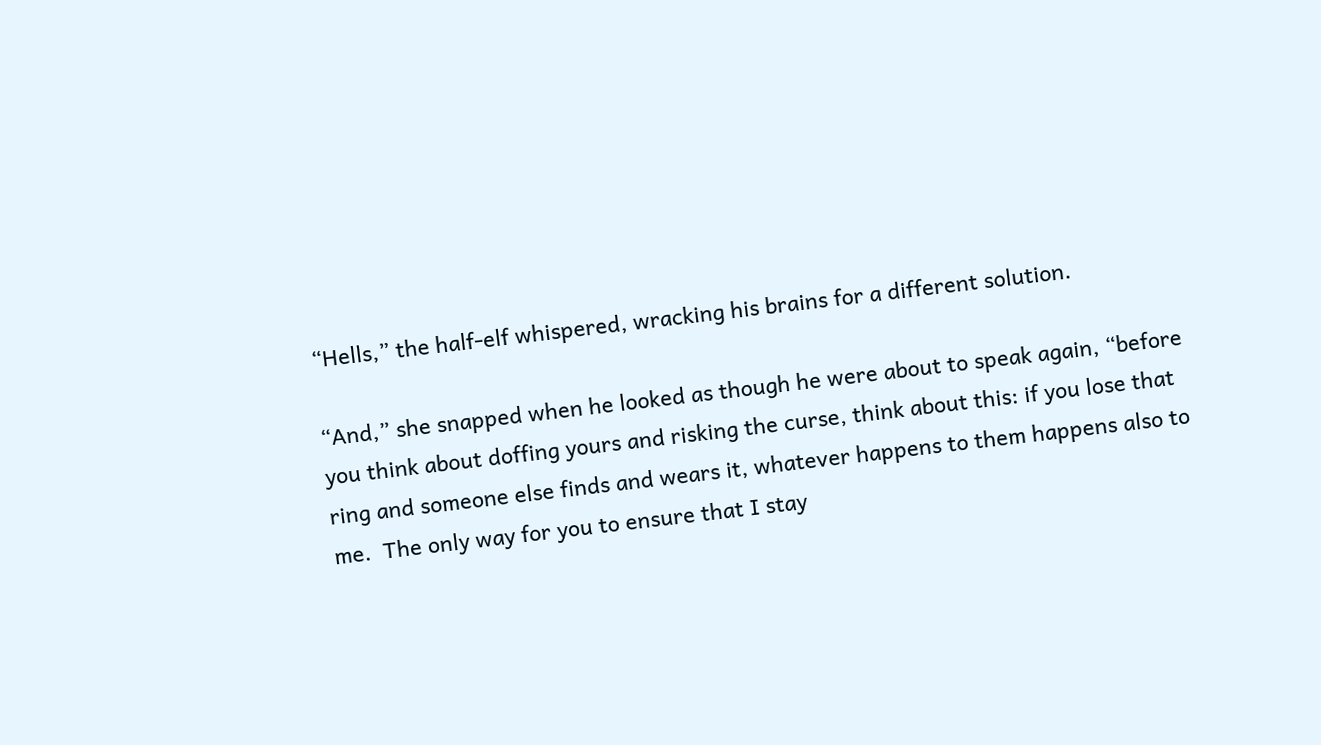“Hells,” the half-elf whispered, wracking his brains for a different solution.

“And,” she snapped when he looked as though he were about to speak again, “before you think about doffing yours and risking the curse, think about this: if you lose that ring and someone else finds and wears it, whatever happens to them happens also to me.  The only way for you to ensure that I stay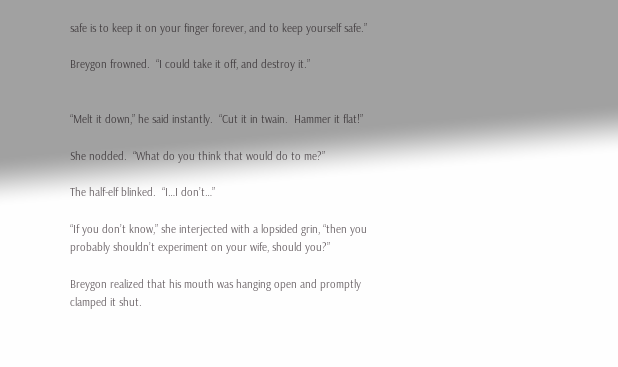safe is to keep it on your finger forever, and to keep yourself safe.”

Breygon frowned.  “I could take it off, and destroy it.”


“Melt it down,” he said instantly.  “Cut it in twain.  Hammer it flat!”

She nodded.  “What do you think that would do to me?”

The half-elf blinked.  “I…I don’t…”

“If you don’t know,” she interjected with a lopsided grin, “then you probably shouldn’t experiment on your wife, should you?”

Breygon realized that his mouth was hanging open and promptly clamped it shut.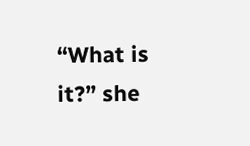“What is it?” she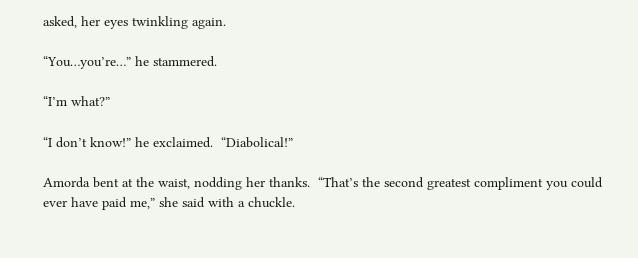asked, her eyes twinkling again.

“You…you’re…” he stammered.

“I’m what?”

“I don’t know!” he exclaimed.  “Diabolical!”

Amorda bent at the waist, nodding her thanks.  “That’s the second greatest compliment you could ever have paid me,” she said with a chuckle.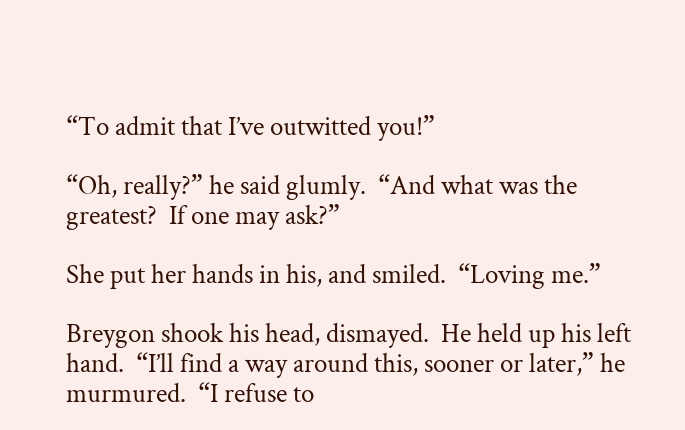“To admit that I’ve outwitted you!”

“Oh, really?” he said glumly.  “And what was the greatest?  If one may ask?”

She put her hands in his, and smiled.  “Loving me.”

Breygon shook his head, dismayed.  He held up his left hand.  “I’ll find a way around this, sooner or later,” he murmured.  “I refuse to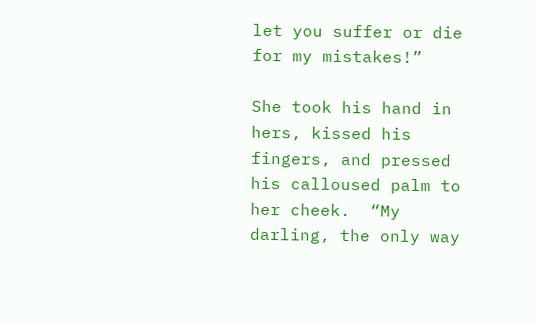let you suffer or die for my mistakes!”

She took his hand in hers, kissed his fingers, and pressed his calloused palm to her cheek.  “My darling, the only way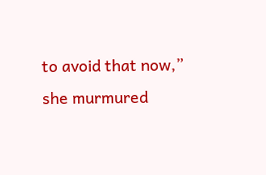to avoid that now,” she murmured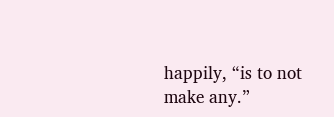happily, “is to not make any.”